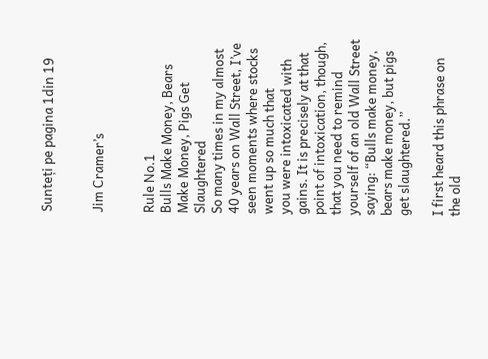Sunteți pe pagina 1din 19


Jim Cramer’s


Rule No.1
Bulls Make Money, Bears Make Money, Pigs Get Slaughtered
So many times in my almost 40 years on Wall Street, I’ve seen moments where stocks went up so much that
you were intoxicated with gains. It is precisely at that point of intoxication, though, that you need to remind
yourself of an old Wall Street saying: “Bulls make money, bears make money, but pigs get slaughtered.”

I first heard this phrase on the old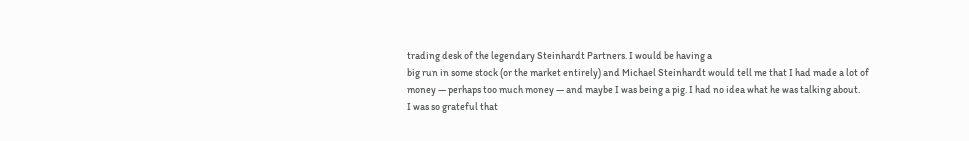trading desk of the legendary Steinhardt Partners. I would be having a
big run in some stock (or the market entirely) and Michael Steinhardt would tell me that I had made a lot of
money — perhaps too much money — and maybe I was being a pig. I had no idea what he was talking about.
I was so grateful that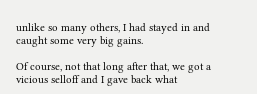unlike so many others, I had stayed in and caught some very big gains.

Of course, not that long after that, we got a vicious selloff and I gave back what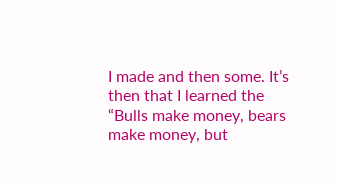I made and then some. It’s
then that I learned the “Bulls make money, bears make money, but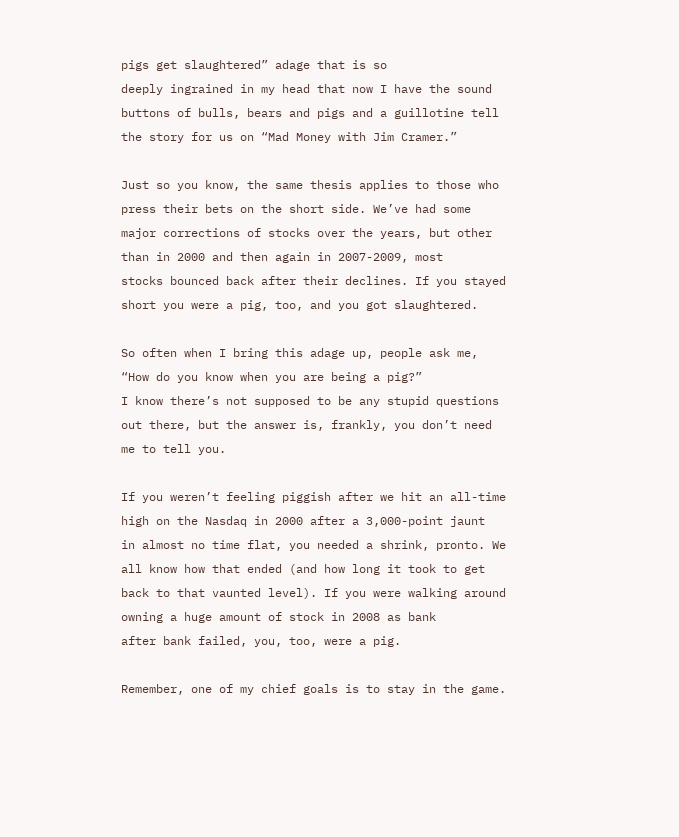pigs get slaughtered” adage that is so
deeply ingrained in my head that now I have the sound buttons of bulls, bears and pigs and a guillotine tell
the story for us on “Mad Money with Jim Cramer.”

Just so you know, the same thesis applies to those who press their bets on the short side. We’ve had some
major corrections of stocks over the years, but other than in 2000 and then again in 2007-2009, most
stocks bounced back after their declines. If you stayed short you were a pig, too, and you got slaughtered.

So often when I bring this adage up, people ask me, “How do you know when you are being a pig?”
I know there’s not supposed to be any stupid questions out there, but the answer is, frankly, you don’t need
me to tell you.

If you weren’t feeling piggish after we hit an all-time high on the Nasdaq in 2000 after a 3,000-point jaunt
in almost no time flat, you needed a shrink, pronto. We all know how that ended (and how long it took to get
back to that vaunted level). If you were walking around owning a huge amount of stock in 2008 as bank
after bank failed, you, too, were a pig.

Remember, one of my chief goals is to stay in the game.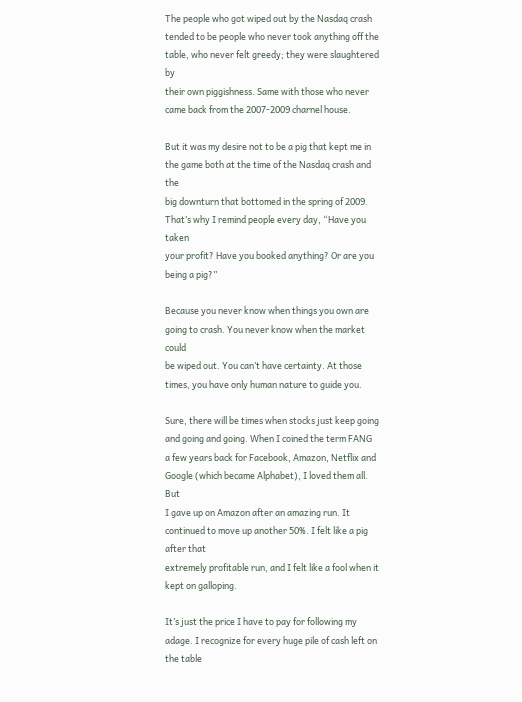The people who got wiped out by the Nasdaq crash
tended to be people who never took anything off the table, who never felt greedy; they were slaughtered by
their own piggishness. Same with those who never came back from the 2007-2009 charnel house.

But it was my desire not to be a pig that kept me in the game both at the time of the Nasdaq crash and the
big downturn that bottomed in the spring of 2009. That’s why I remind people every day, “Have you taken
your profit? Have you booked anything? Or are you being a pig?”

Because you never know when things you own are going to crash. You never know when the market could
be wiped out. You can’t have certainty. At those times, you have only human nature to guide you.

Sure, there will be times when stocks just keep going and going and going. When I coined the term FANG
a few years back for Facebook, Amazon, Netflix and Google (which became Alphabet), I loved them all. But
I gave up on Amazon after an amazing run. It continued to move up another 50%. I felt like a pig after that
extremely profitable run, and I felt like a fool when it kept on galloping.

It’s just the price I have to pay for following my adage. I recognize for every huge pile of cash left on the table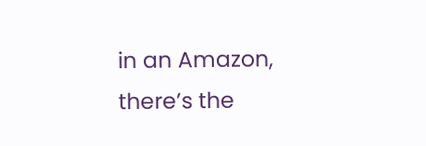in an Amazon, there’s the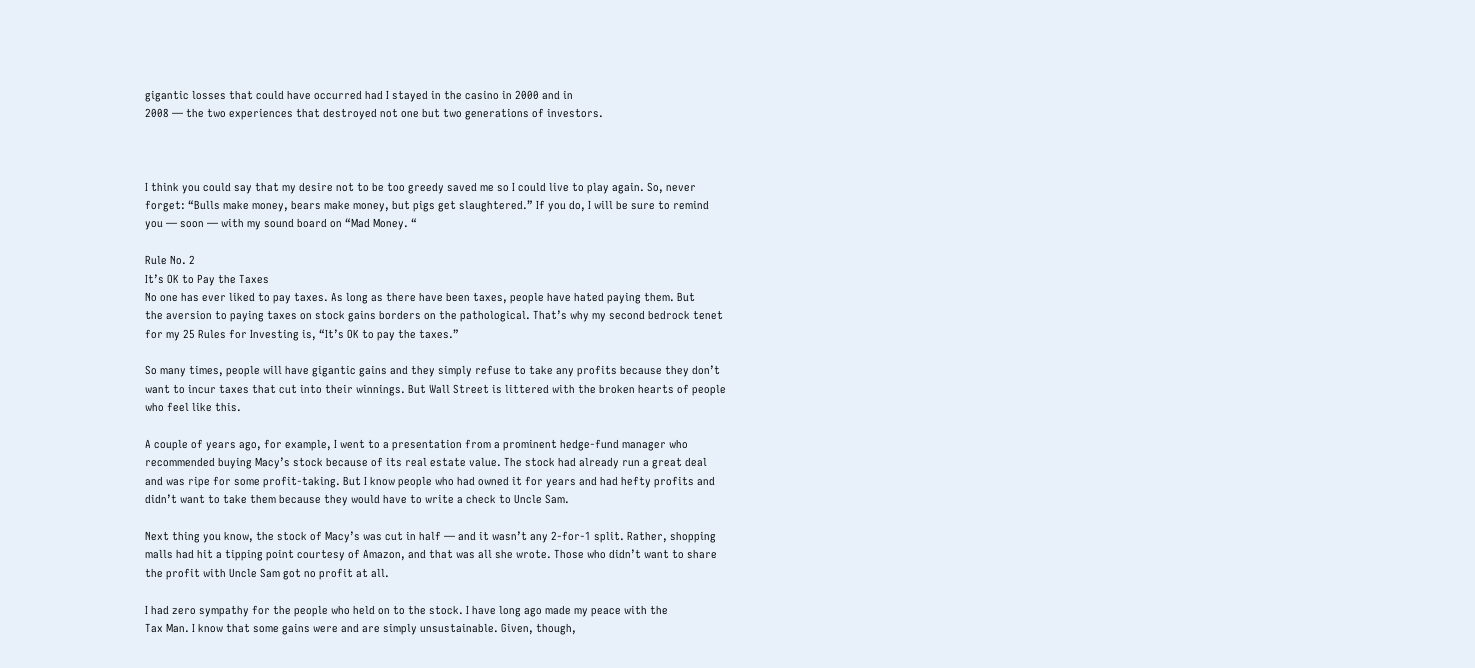gigantic losses that could have occurred had I stayed in the casino in 2000 and in
2008 — the two experiences that destroyed not one but two generations of investors.



I think you could say that my desire not to be too greedy saved me so I could live to play again. So, never
forget: “Bulls make money, bears make money, but pigs get slaughtered.” If you do, I will be sure to remind
you — soon — with my sound board on “Mad Money. “

Rule No. 2
It’s OK to Pay the Taxes
No one has ever liked to pay taxes. As long as there have been taxes, people have hated paying them. But
the aversion to paying taxes on stock gains borders on the pathological. That’s why my second bedrock tenet
for my 25 Rules for Investing is, “It’s OK to pay the taxes.”

So many times, people will have gigantic gains and they simply refuse to take any profits because they don’t
want to incur taxes that cut into their winnings. But Wall Street is littered with the broken hearts of people
who feel like this.

A couple of years ago, for example, I went to a presentation from a prominent hedge-fund manager who
recommended buying Macy’s stock because of its real estate value. The stock had already run a great deal
and was ripe for some profit-taking. But I know people who had owned it for years and had hefty profits and
didn’t want to take them because they would have to write a check to Uncle Sam.

Next thing you know, the stock of Macy’s was cut in half — and it wasn’t any 2-for-1 split. Rather, shopping
malls had hit a tipping point courtesy of Amazon, and that was all she wrote. Those who didn’t want to share
the profit with Uncle Sam got no profit at all.

I had zero sympathy for the people who held on to the stock. I have long ago made my peace with the
Tax Man. I know that some gains were and are simply unsustainable. Given, though,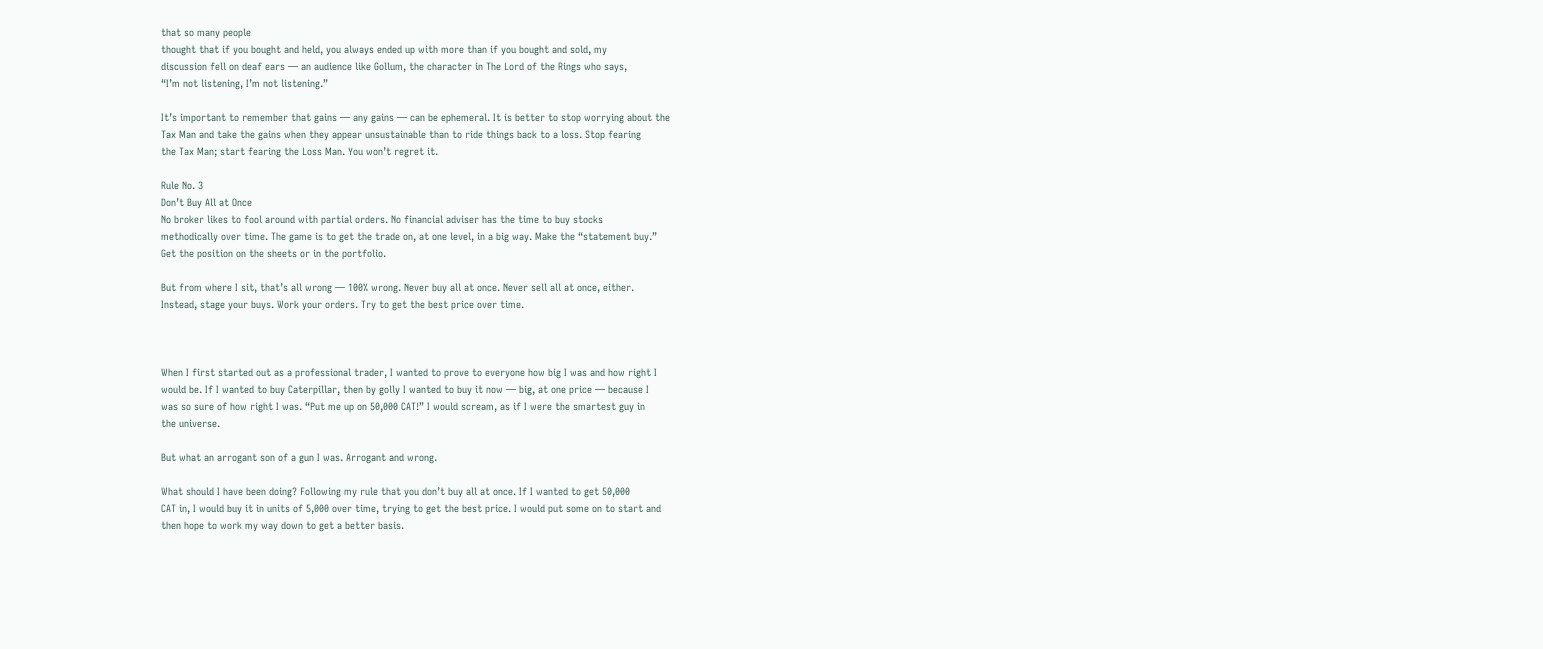that so many people
thought that if you bought and held, you always ended up with more than if you bought and sold, my
discussion fell on deaf ears — an audience like Gollum, the character in The Lord of the Rings who says,
“I’m not listening, I’m not listening.”

It’s important to remember that gains — any gains — can be ephemeral. It is better to stop worrying about the
Tax Man and take the gains when they appear unsustainable than to ride things back to a loss. Stop fearing
the Tax Man; start fearing the Loss Man. You won’t regret it.

Rule No. 3
Don’t Buy All at Once
No broker likes to fool around with partial orders. No financial adviser has the time to buy stocks
methodically over time. The game is to get the trade on, at one level, in a big way. Make the “statement buy.”
Get the position on the sheets or in the portfolio.

But from where I sit, that’s all wrong — 100% wrong. Never buy all at once. Never sell all at once, either.
Instead, stage your buys. Work your orders. Try to get the best price over time.



When I first started out as a professional trader, I wanted to prove to everyone how big I was and how right I
would be. If I wanted to buy Caterpillar, then by golly I wanted to buy it now — big, at one price — because I
was so sure of how right I was. “Put me up on 50,000 CAT!” I would scream, as if I were the smartest guy in
the universe.

But what an arrogant son of a gun I was. Arrogant and wrong.

What should I have been doing? Following my rule that you don’t buy all at once. If I wanted to get 50,000
CAT in, I would buy it in units of 5,000 over time, trying to get the best price. I would put some on to start and
then hope to work my way down to get a better basis.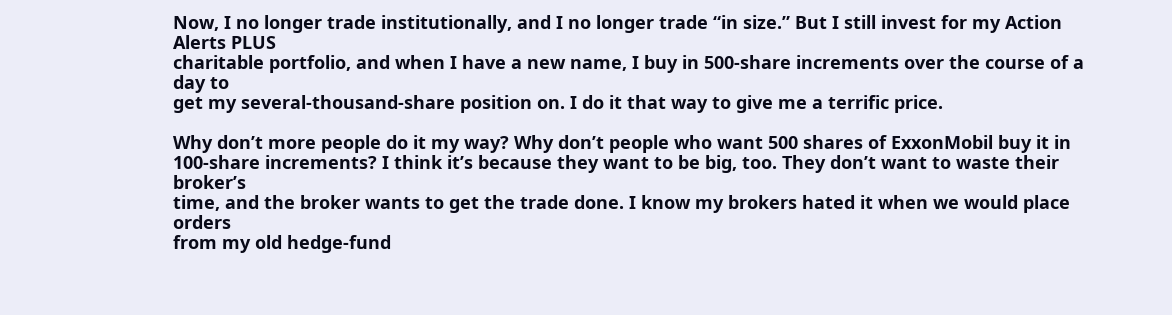Now, I no longer trade institutionally, and I no longer trade “in size.” But I still invest for my Action Alerts PLUS
charitable portfolio, and when I have a new name, I buy in 500-share increments over the course of a day to
get my several-thousand-share position on. I do it that way to give me a terrific price.

Why don’t more people do it my way? Why don’t people who want 500 shares of ExxonMobil buy it in
100-share increments? I think it’s because they want to be big, too. They don’t want to waste their broker’s
time, and the broker wants to get the trade done. I know my brokers hated it when we would place orders
from my old hedge-fund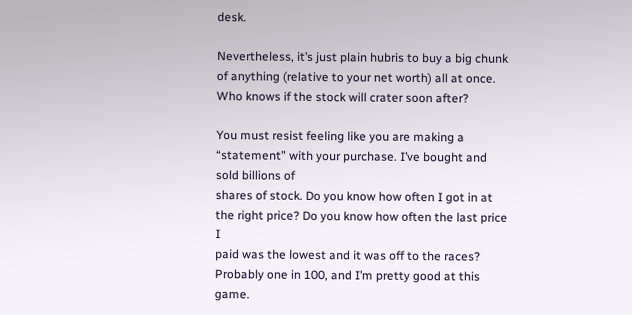desk.

Nevertheless, it’s just plain hubris to buy a big chunk of anything (relative to your net worth) all at once.
Who knows if the stock will crater soon after?

You must resist feeling like you are making a “statement” with your purchase. I’ve bought and sold billions of
shares of stock. Do you know how often I got in at the right price? Do you know how often the last price I
paid was the lowest and it was off to the races? Probably one in 100, and I’m pretty good at this game.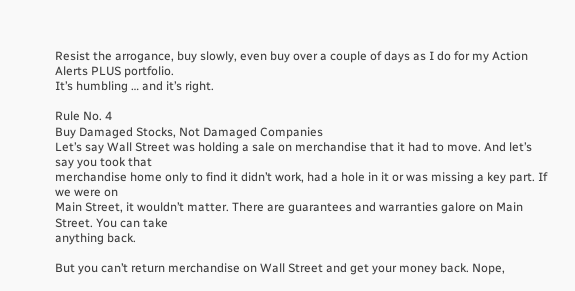Resist the arrogance, buy slowly, even buy over a couple of days as I do for my Action Alerts PLUS portfolio.
It’s humbling … and it’s right.

Rule No. 4
Buy Damaged Stocks, Not Damaged Companies
Let’s say Wall Street was holding a sale on merchandise that it had to move. And let’s say you took that
merchandise home only to find it didn’t work, had a hole in it or was missing a key part. If we were on
Main Street, it wouldn’t matter. There are guarantees and warranties galore on Main Street. You can take
anything back.

But you can’t return merchandise on Wall Street and get your money back. Nope,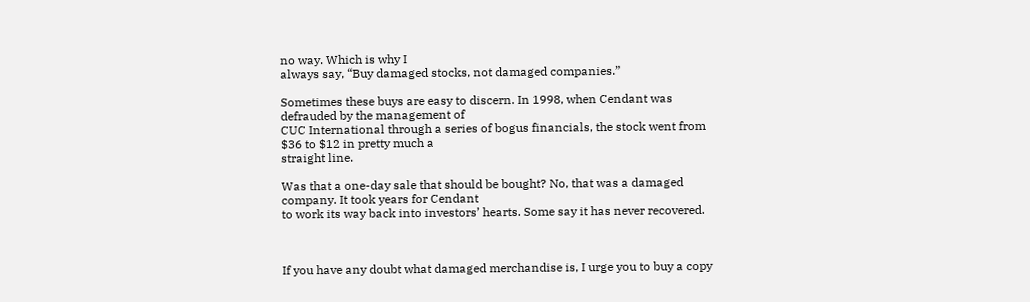no way. Which is why I
always say, “Buy damaged stocks, not damaged companies.”

Sometimes these buys are easy to discern. In 1998, when Cendant was defrauded by the management of
CUC International through a series of bogus financials, the stock went from $36 to $12 in pretty much a
straight line.

Was that a one-day sale that should be bought? No, that was a damaged company. It took years for Cendant
to work its way back into investors’ hearts. Some say it has never recovered.



If you have any doubt what damaged merchandise is, I urge you to buy a copy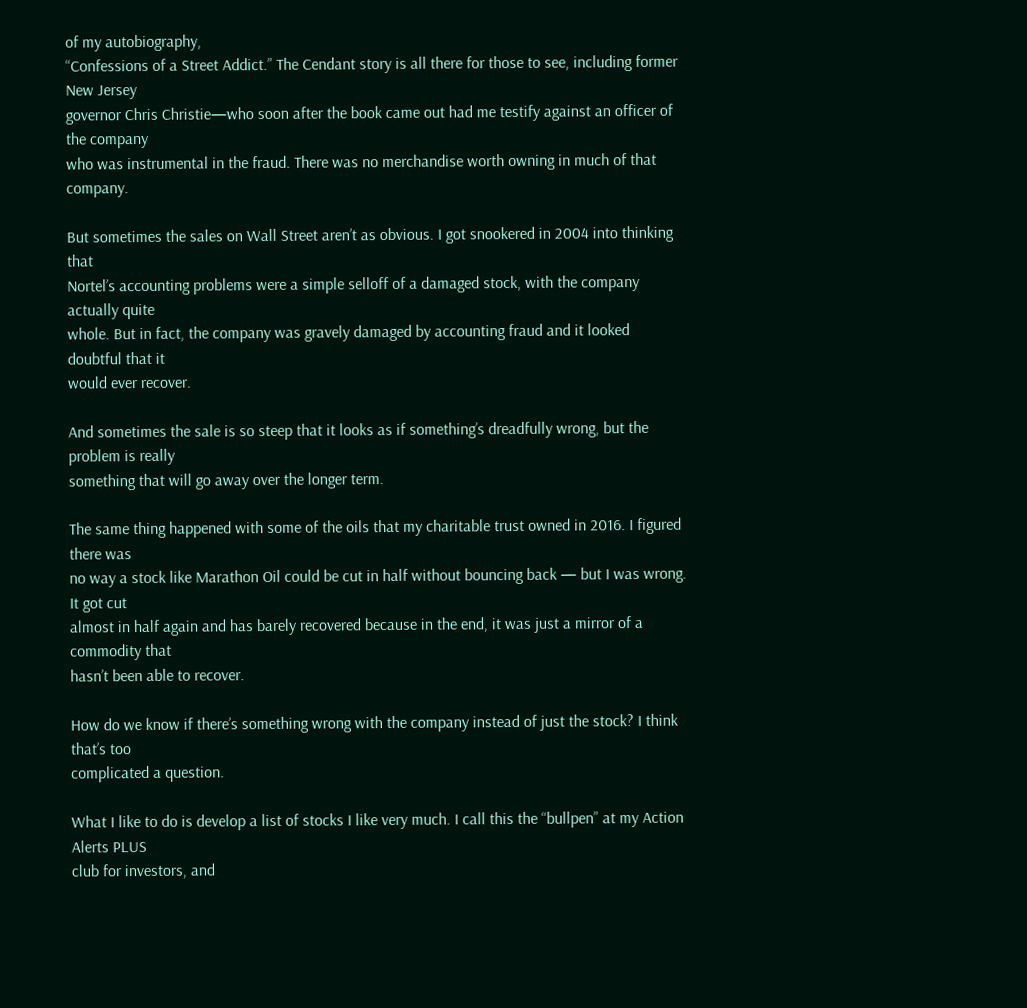of my autobiography,
“Confessions of a Street Addict.” The Cendant story is all there for those to see, including former New Jersey
governor Chris Christie—who soon after the book came out had me testify against an officer of the company
who was instrumental in the fraud. There was no merchandise worth owning in much of that company.

But sometimes the sales on Wall Street aren’t as obvious. I got snookered in 2004 into thinking that
Nortel’s accounting problems were a simple selloff of a damaged stock, with the company actually quite
whole. But in fact, the company was gravely damaged by accounting fraud and it looked doubtful that it
would ever recover.

And sometimes the sale is so steep that it looks as if something’s dreadfully wrong, but the problem is really
something that will go away over the longer term.

The same thing happened with some of the oils that my charitable trust owned in 2016. I figured there was
no way a stock like Marathon Oil could be cut in half without bouncing back — but I was wrong. It got cut
almost in half again and has barely recovered because in the end, it was just a mirror of a commodity that
hasn’t been able to recover.

How do we know if there’s something wrong with the company instead of just the stock? I think that’s too
complicated a question.

What I like to do is develop a list of stocks I like very much. I call this the “bullpen” at my Action Alerts PLUS
club for investors, and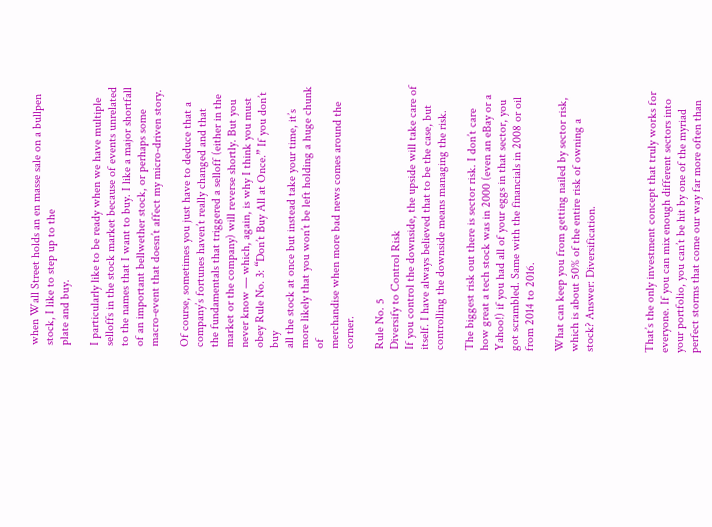when Wall Street holds an en masse sale on a bullpen stock, I like to step up to the
plate and buy.

I particularly like to be ready when we have multiple selloffs in the stock market because of events unrelated
to the names that I want to buy. I like a major shortfall of an important bellwether stock, or perhaps some
macro-event that doesn’t affect my micro-driven story.

Of course, sometimes you just have to deduce that a company’s fortunes haven’t really changed and that
the fundamentals that triggered a selloff (either in the market or the company) will reverse shortly. But you
never know — which, again, is why I think you must obey Rule No. 3: “Don’t Buy All at Once.” If you don’t buy
all the stock at once but instead take your time, it’s more likely that you won’t be left holding a huge chunk of
merchandise when more bad news comes around the corner.

Rule No. 5
Diversify to Control Risk
If you control the downside, the upside will take care of itself. I have always believed that to be the case, but
controlling the downside means managing the risk.

The biggest risk out there is sector risk. I don’t care how great a tech stock was in 2000 (even an eBay or a
Yahoo!) if you had all of your eggs in that sector, you got scrambled. Same with the financials in 2008 or oil
from 2014 to 2016.

What can keep you from getting nailed by sector risk, which is about 50% of the entire risk of owning a
stock? Answer: Diversification.



That’s the only investment concept that truly works for everyone. If you can mix enough different sectors into
your portfolio, you can’t be hit by one of the myriad perfect storms that come our way far more often than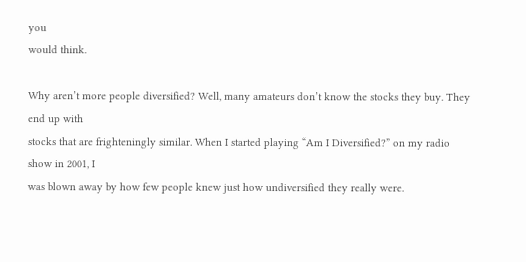you
would think.

Why aren’t more people diversified? Well, many amateurs don’t know the stocks they buy. They end up with
stocks that are frighteningly similar. When I started playing “Am I Diversified?” on my radio show in 2001, I
was blown away by how few people knew just how undiversified they really were.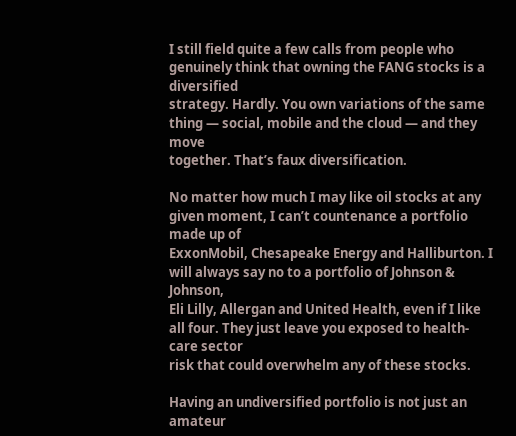I still field quite a few calls from people who genuinely think that owning the FANG stocks is a diversified
strategy. Hardly. You own variations of the same thing — social, mobile and the cloud — and they move
together. That’s faux diversification.

No matter how much I may like oil stocks at any given moment, I can’t countenance a portfolio made up of
ExxonMobil, Chesapeake Energy and Halliburton. I will always say no to a portfolio of Johnson & Johnson,
Eli Lilly, Allergan and United Health, even if I like all four. They just leave you exposed to health-care sector
risk that could overwhelm any of these stocks.

Having an undiversified portfolio is not just an amateur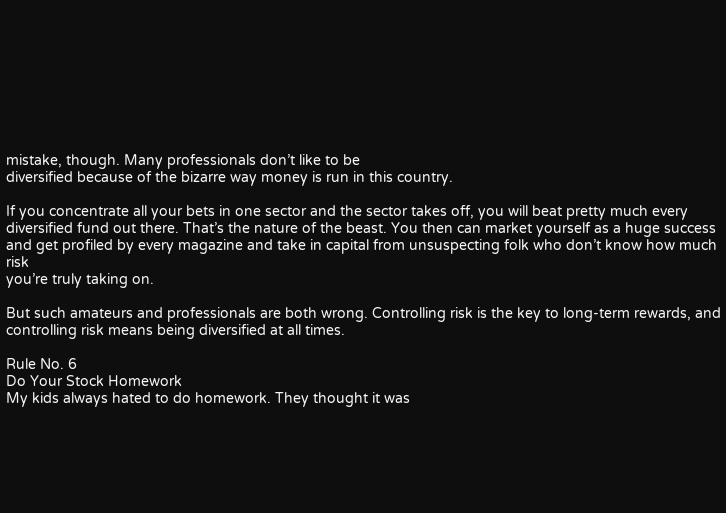mistake, though. Many professionals don’t like to be
diversified because of the bizarre way money is run in this country.

If you concentrate all your bets in one sector and the sector takes off, you will beat pretty much every
diversified fund out there. That’s the nature of the beast. You then can market yourself as a huge success
and get profiled by every magazine and take in capital from unsuspecting folk who don’t know how much risk
you’re truly taking on.

But such amateurs and professionals are both wrong. Controlling risk is the key to long-term rewards, and
controlling risk means being diversified at all times.

Rule No. 6
Do Your Stock Homework
My kids always hated to do homework. They thought it was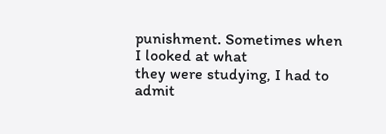punishment. Sometimes when I looked at what
they were studying, I had to admit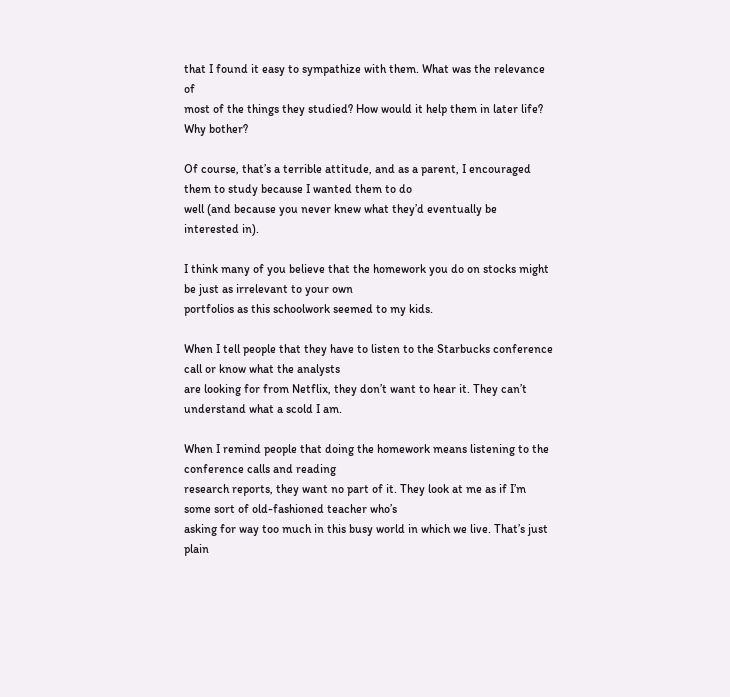that I found it easy to sympathize with them. What was the relevance of
most of the things they studied? How would it help them in later life? Why bother?

Of course, that’s a terrible attitude, and as a parent, I encouraged them to study because I wanted them to do
well (and because you never knew what they’d eventually be interested in).

I think many of you believe that the homework you do on stocks might be just as irrelevant to your own
portfolios as this schoolwork seemed to my kids.

When I tell people that they have to listen to the Starbucks conference call or know what the analysts
are looking for from Netflix, they don’t want to hear it. They can’t understand what a scold I am.

When I remind people that doing the homework means listening to the conference calls and reading
research reports, they want no part of it. They look at me as if I’m some sort of old-fashioned teacher who’s
asking for way too much in this busy world in which we live. That’s just plain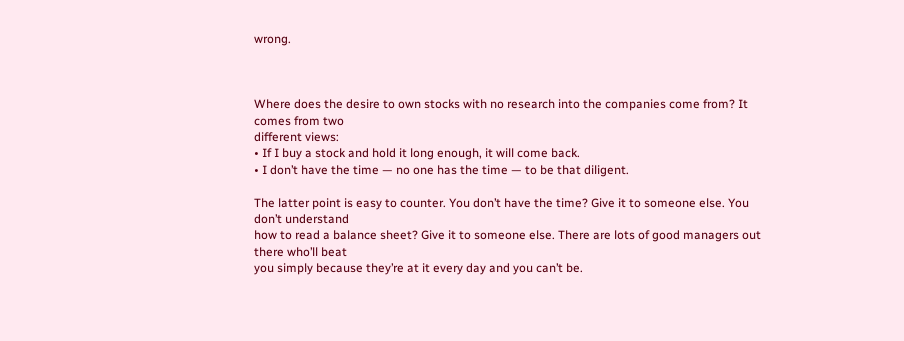wrong.



Where does the desire to own stocks with no research into the companies come from? It comes from two
different views:
• If I buy a stock and hold it long enough, it will come back.
• I don’t have the time — no one has the time — to be that diligent.

The latter point is easy to counter. You don’t have the time? Give it to someone else. You don’t understand
how to read a balance sheet? Give it to someone else. There are lots of good managers out there who’ll beat
you simply because they’re at it every day and you can’t be.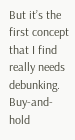But it’s the first concept that I find really needs debunking. Buy-and-hold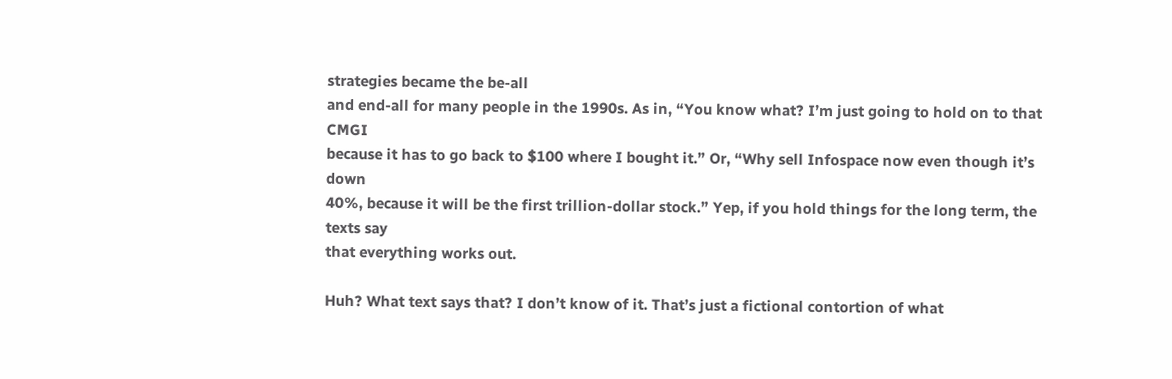strategies became the be-all
and end-all for many people in the 1990s. As in, “You know what? I’m just going to hold on to that CMGI
because it has to go back to $100 where I bought it.” Or, “Why sell Infospace now even though it’s down
40%, because it will be the first trillion-dollar stock.” Yep, if you hold things for the long term, the texts say
that everything works out.

Huh? What text says that? I don’t know of it. That’s just a fictional contortion of what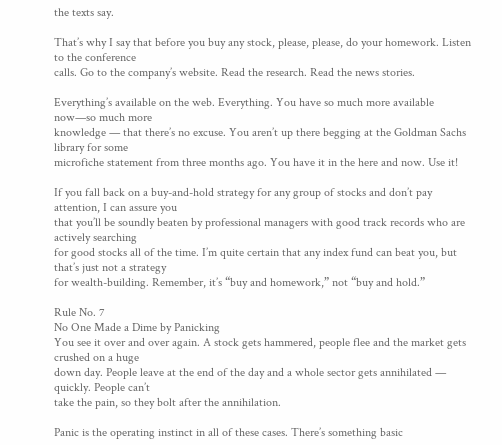the texts say.

That’s why I say that before you buy any stock, please, please, do your homework. Listen to the conference
calls. Go to the company’s website. Read the research. Read the news stories.

Everything’s available on the web. Everything. You have so much more available now—so much more
knowledge — that there’s no excuse. You aren’t up there begging at the Goldman Sachs library for some
microfiche statement from three months ago. You have it in the here and now. Use it!

If you fall back on a buy-and-hold strategy for any group of stocks and don’t pay attention, I can assure you
that you’ll be soundly beaten by professional managers with good track records who are actively searching
for good stocks all of the time. I’m quite certain that any index fund can beat you, but that’s just not a strategy
for wealth-building. Remember, it’s “buy and homework,” not “buy and hold.”

Rule No. 7
No One Made a Dime by Panicking
You see it over and over again. A stock gets hammered, people flee and the market gets crushed on a huge
down day. People leave at the end of the day and a whole sector gets annihilated — quickly. People can’t
take the pain, so they bolt after the annihilation.

Panic is the operating instinct in all of these cases. There’s something basic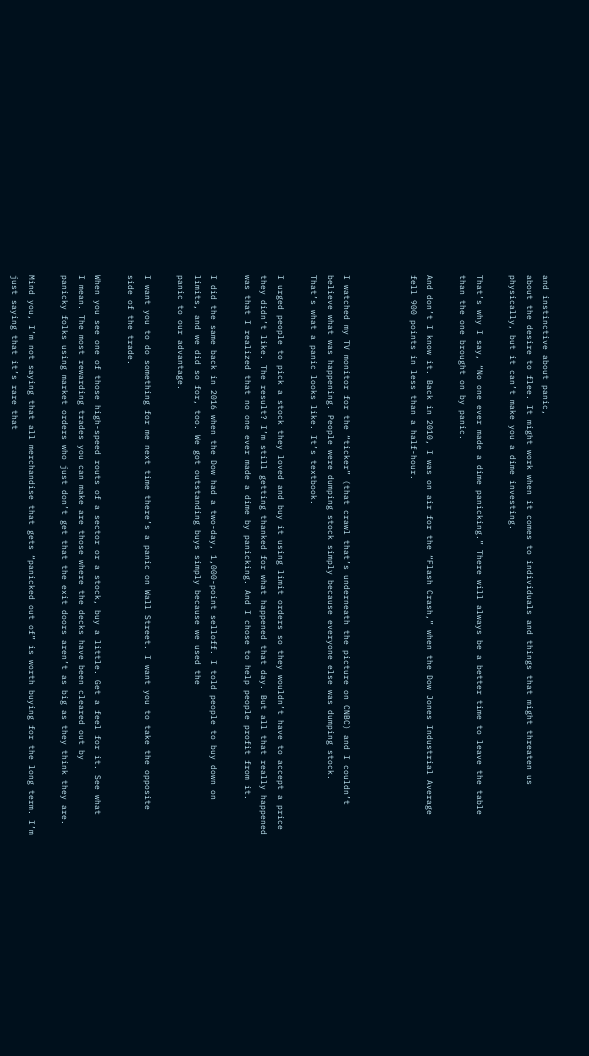and instinctive about panic,
about the desire to flee. It might work when it comes to individuals and things that might threaten us
physically, but it can’t make you a dime investing.

That’s why I say, “No one ever made a dime panicking.” There will always be a better time to leave the table
than the one brought on by panic.

And don’t I know it. Back in 2010, I was on air for the “Flash Crash,” when the Dow Jones Industrial Average
fell 900 points in less than a half-hour.



I watched my TV monitor for the “ticker” (that crawl that’s underneath the picture on CNBC) and I couldn’t
believe what was happening. People were dumping stock simply because everyone else was dumping stock.
That’s what a panic looks like. It’s textbook.

I urged people to pick a stock they loved and buy it using limit orders so they wouldn’t have to accept a price
they didn’t like. The result? I’m still getting thanked for what happened that day. But all that really happened
was that I realized that no one ever made a dime by panicking. And I chose to help people profit from it.

I did the same back in 2016 when the Dow had a two-day, 1,000-point selloff. I told people to buy down on
limits, and we did so for, too. We got outstanding buys simply because we used the
panic to our advantage.

I want you to do something for me next time there’s a panic on Wall Street. I want you to take the opposite
side of the trade.

When you see one of those high-speed routs of a sector or a stock, buy a little. Get a feel for it. See what
I mean. The most rewarding trades you can make are those where the decks have been cleared out by
panicky folks using market orders who just don’t get that the exit doors aren’t as big as they think they are.

Mind you, I’m not saying that all merchandise that gets “panicked out of” is worth buying for the long term. I’m
just saying that it’s rare that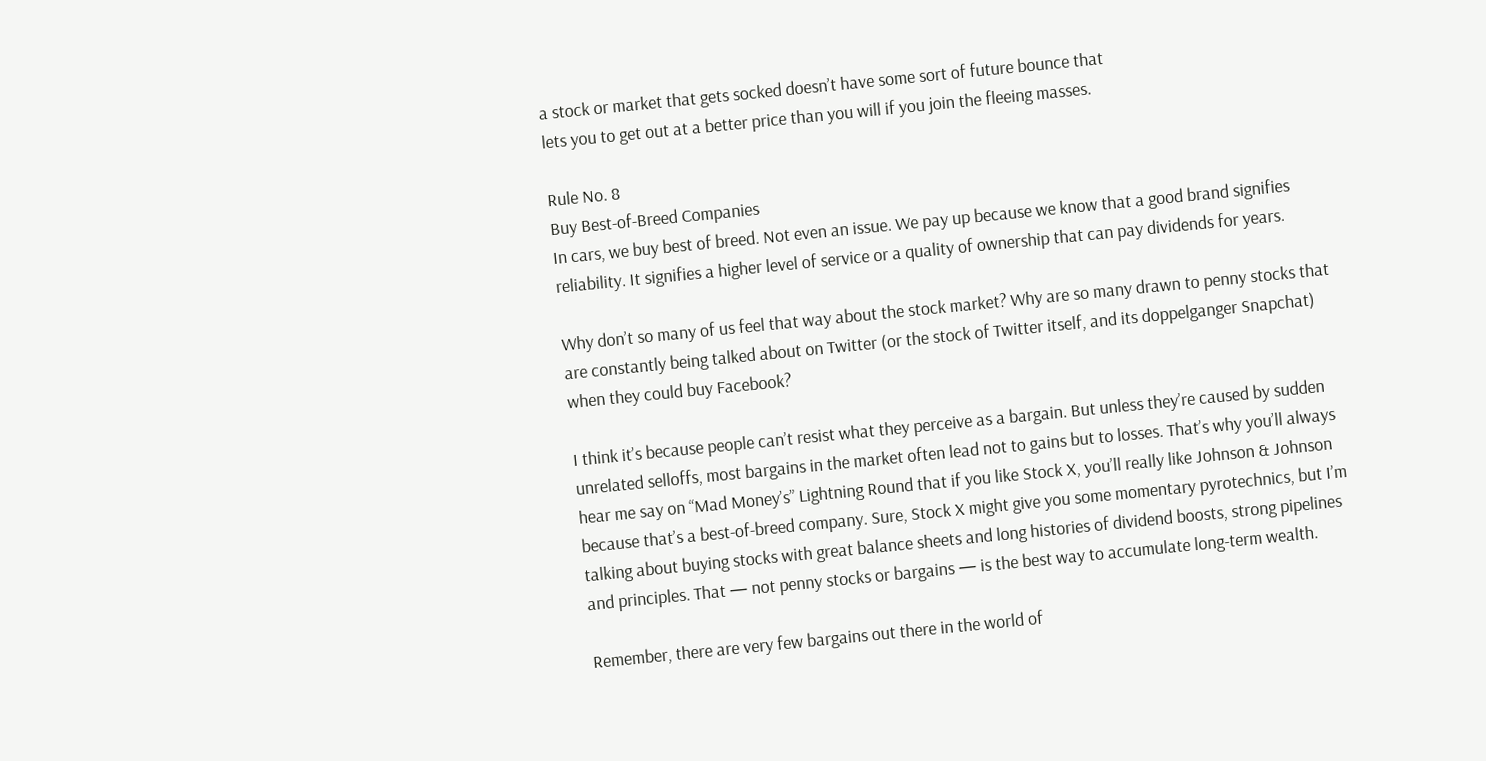a stock or market that gets socked doesn’t have some sort of future bounce that
lets you to get out at a better price than you will if you join the fleeing masses.

Rule No. 8
Buy Best-of-Breed Companies
In cars, we buy best of breed. Not even an issue. We pay up because we know that a good brand signifies
reliability. It signifies a higher level of service or a quality of ownership that can pay dividends for years.

Why don’t so many of us feel that way about the stock market? Why are so many drawn to penny stocks that
are constantly being talked about on Twitter (or the stock of Twitter itself, and its doppelganger Snapchat)
when they could buy Facebook?

I think it’s because people can’t resist what they perceive as a bargain. But unless they’re caused by sudden
unrelated selloffs, most bargains in the market often lead not to gains but to losses. That’s why you’ll always
hear me say on “Mad Money’s” Lightning Round that if you like Stock X, you’ll really like Johnson & Johnson
because that’s a best-of-breed company. Sure, Stock X might give you some momentary pyrotechnics, but I’m
talking about buying stocks with great balance sheets and long histories of dividend boosts, strong pipelines
and principles. That — not penny stocks or bargains — is the best way to accumulate long-term wealth.

Remember, there are very few bargains out there in the world of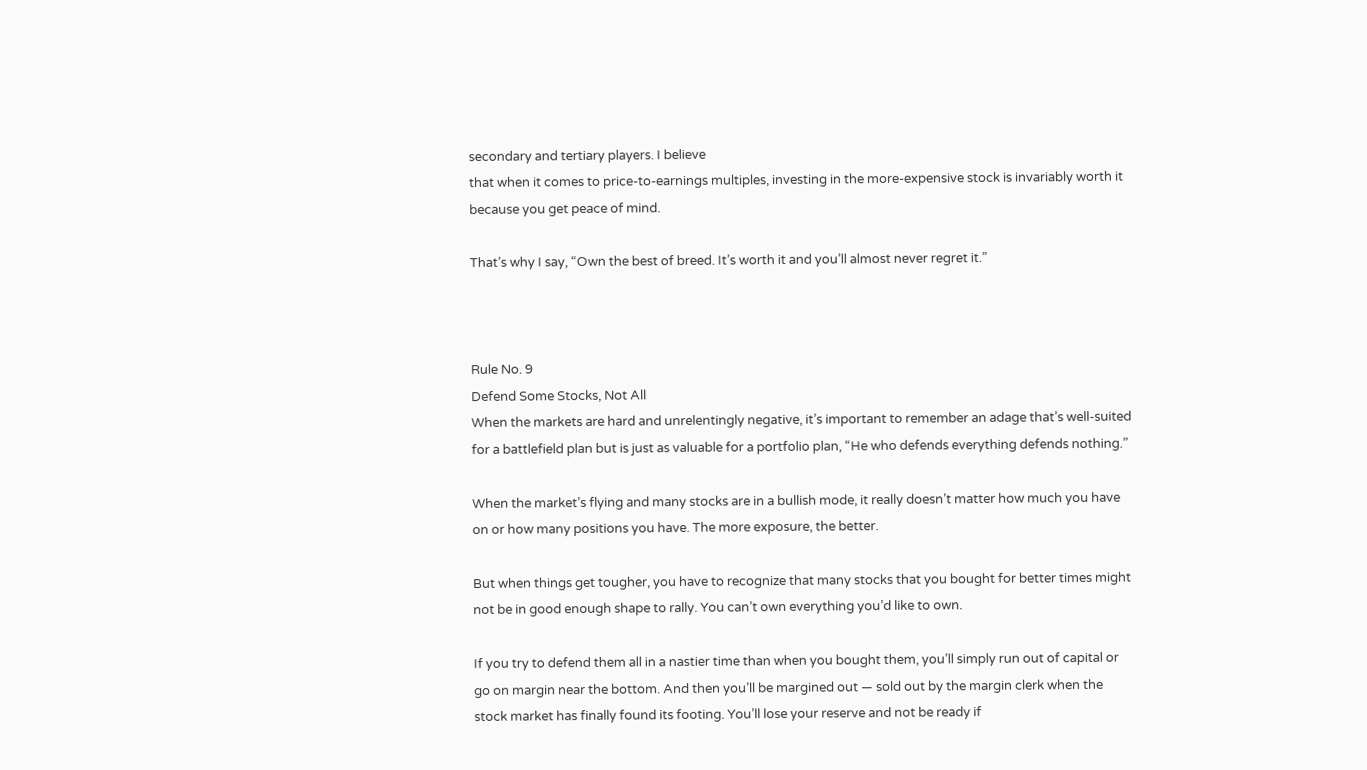secondary and tertiary players. I believe
that when it comes to price-to-earnings multiples, investing in the more-expensive stock is invariably worth it
because you get peace of mind.

That’s why I say, “Own the best of breed. It’s worth it and you’ll almost never regret it.”



Rule No. 9
Defend Some Stocks, Not All
When the markets are hard and unrelentingly negative, it’s important to remember an adage that’s well-suited
for a battlefield plan but is just as valuable for a portfolio plan, “He who defends everything defends nothing.”

When the market’s flying and many stocks are in a bullish mode, it really doesn’t matter how much you have
on or how many positions you have. The more exposure, the better.

But when things get tougher, you have to recognize that many stocks that you bought for better times might
not be in good enough shape to rally. You can’t own everything you’d like to own.

If you try to defend them all in a nastier time than when you bought them, you’ll simply run out of capital or
go on margin near the bottom. And then you’ll be margined out — sold out by the margin clerk when the
stock market has finally found its footing. You’ll lose your reserve and not be ready if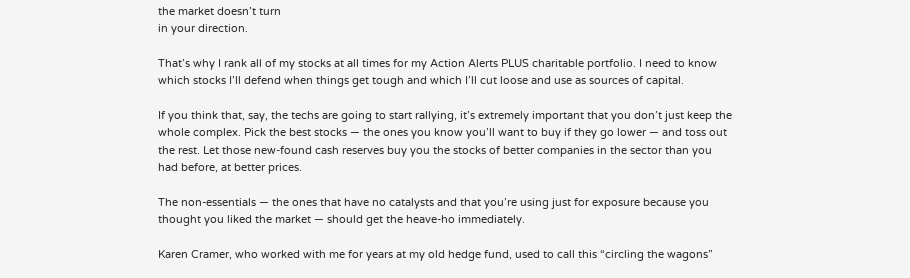the market doesn’t turn
in your direction.

That’s why I rank all of my stocks at all times for my Action Alerts PLUS charitable portfolio. I need to know
which stocks I’ll defend when things get tough and which I’ll cut loose and use as sources of capital.

If you think that, say, the techs are going to start rallying, it’s extremely important that you don’t just keep the
whole complex. Pick the best stocks — the ones you know you’ll want to buy if they go lower — and toss out
the rest. Let those new-found cash reserves buy you the stocks of better companies in the sector than you
had before, at better prices.

The non-essentials — the ones that have no catalysts and that you’re using just for exposure because you
thought you liked the market — should get the heave-ho immediately.

Karen Cramer, who worked with me for years at my old hedge fund, used to call this “circling the wagons”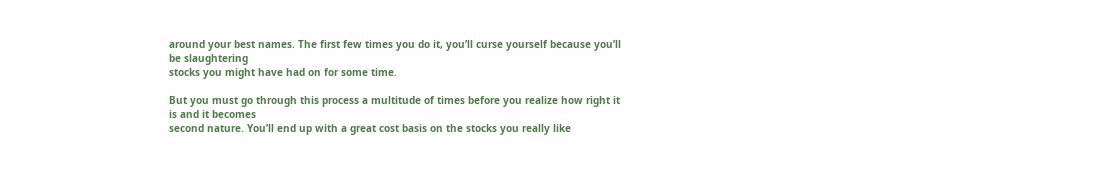around your best names. The first few times you do it, you’ll curse yourself because you’ll be slaughtering
stocks you might have had on for some time.

But you must go through this process a multitude of times before you realize how right it is and it becomes
second nature. You’ll end up with a great cost basis on the stocks you really like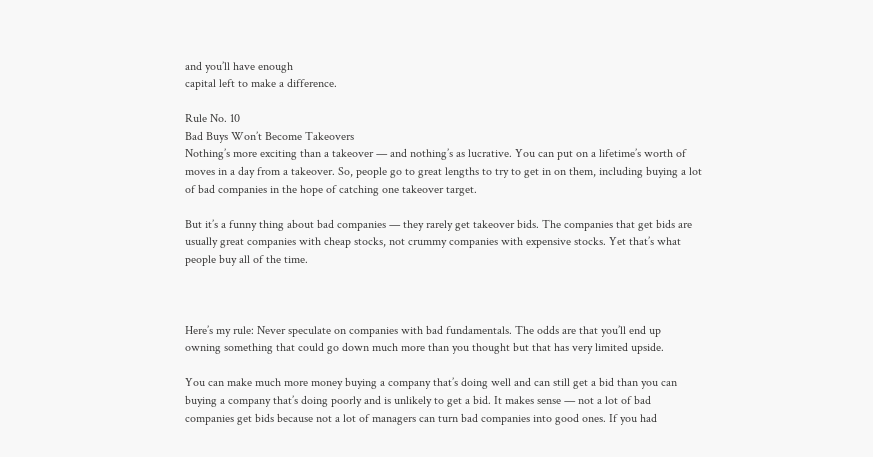and you’ll have enough
capital left to make a difference.

Rule No. 10
Bad Buys Won’t Become Takeovers
Nothing’s more exciting than a takeover — and nothing’s as lucrative. You can put on a lifetime’s worth of
moves in a day from a takeover. So, people go to great lengths to try to get in on them, including buying a lot
of bad companies in the hope of catching one takeover target.

But it’s a funny thing about bad companies — they rarely get takeover bids. The companies that get bids are
usually great companies with cheap stocks, not crummy companies with expensive stocks. Yet that’s what
people buy all of the time.



Here’s my rule: Never speculate on companies with bad fundamentals. The odds are that you’ll end up
owning something that could go down much more than you thought but that has very limited upside.

You can make much more money buying a company that’s doing well and can still get a bid than you can
buying a company that’s doing poorly and is unlikely to get a bid. It makes sense — not a lot of bad
companies get bids because not a lot of managers can turn bad companies into good ones. If you had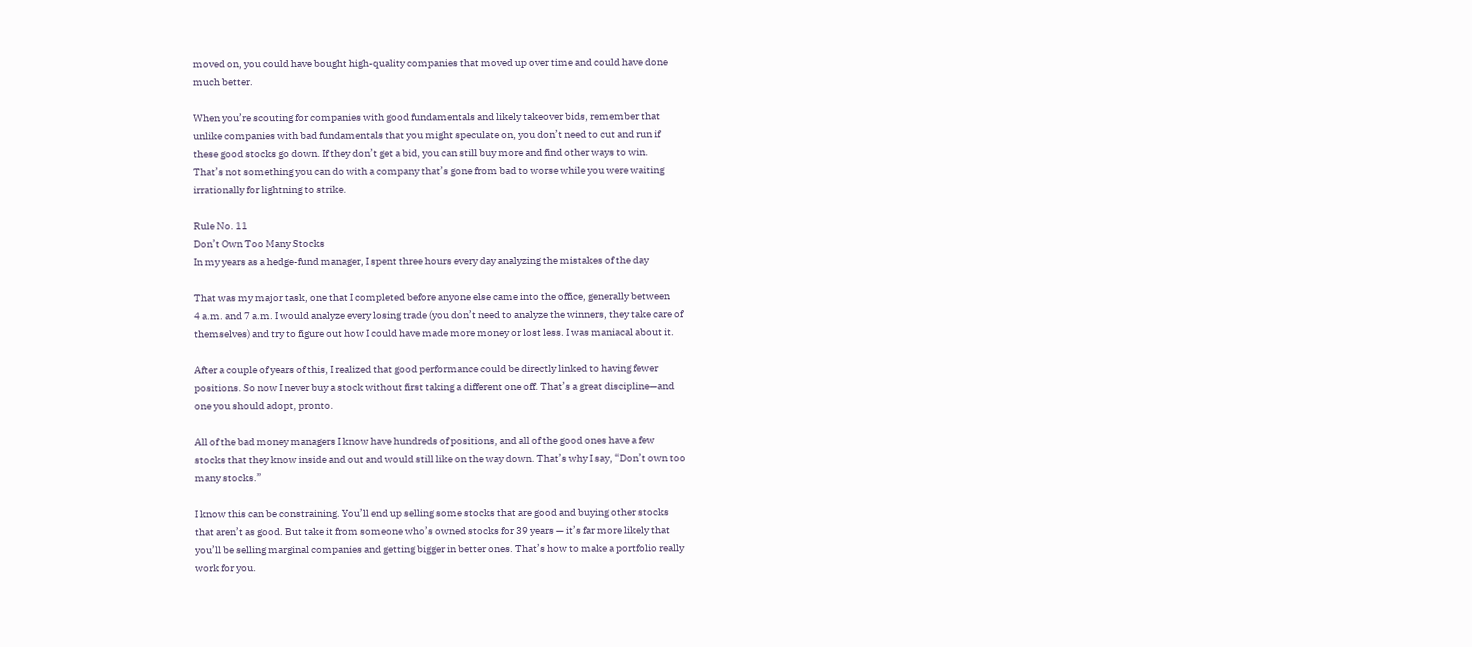moved on, you could have bought high-quality companies that moved up over time and could have done
much better.

When you’re scouting for companies with good fundamentals and likely takeover bids, remember that
unlike companies with bad fundamentals that you might speculate on, you don’t need to cut and run if
these good stocks go down. If they don’t get a bid, you can still buy more and find other ways to win.
That’s not something you can do with a company that’s gone from bad to worse while you were waiting
irrationally for lightning to strike.

Rule No. 11
Don’t Own Too Many Stocks
In my years as a hedge-fund manager, I spent three hours every day analyzing the mistakes of the day

That was my major task, one that I completed before anyone else came into the office, generally between
4 a.m. and 7 a.m. I would analyze every losing trade (you don’t need to analyze the winners, they take care of
themselves) and try to figure out how I could have made more money or lost less. I was maniacal about it.

After a couple of years of this, I realized that good performance could be directly linked to having fewer
positions. So now I never buy a stock without first taking a different one off. That’s a great discipline—and
one you should adopt, pronto.

All of the bad money managers I know have hundreds of positions, and all of the good ones have a few
stocks that they know inside and out and would still like on the way down. That’s why I say, “Don’t own too
many stocks.”

I know this can be constraining. You’ll end up selling some stocks that are good and buying other stocks
that aren’t as good. But take it from someone who’s owned stocks for 39 years — it’s far more likely that
you’ll be selling marginal companies and getting bigger in better ones. That’s how to make a portfolio really
work for you.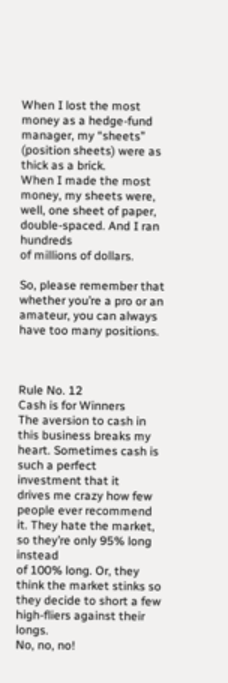When I lost the most money as a hedge-fund manager, my “sheets” (position sheets) were as thick as a brick.
When I made the most money, my sheets were, well, one sheet of paper, double-spaced. And I ran hundreds
of millions of dollars.

So, please remember that whether you’re a pro or an amateur, you can always have too many positions.



Rule No. 12
Cash is for Winners
The aversion to cash in this business breaks my heart. Sometimes cash is such a perfect investment that it
drives me crazy how few people ever recommend it. They hate the market, so they’re only 95% long instead
of 100% long. Or, they think the market stinks so they decide to short a few high-fliers against their longs.
No, no, no!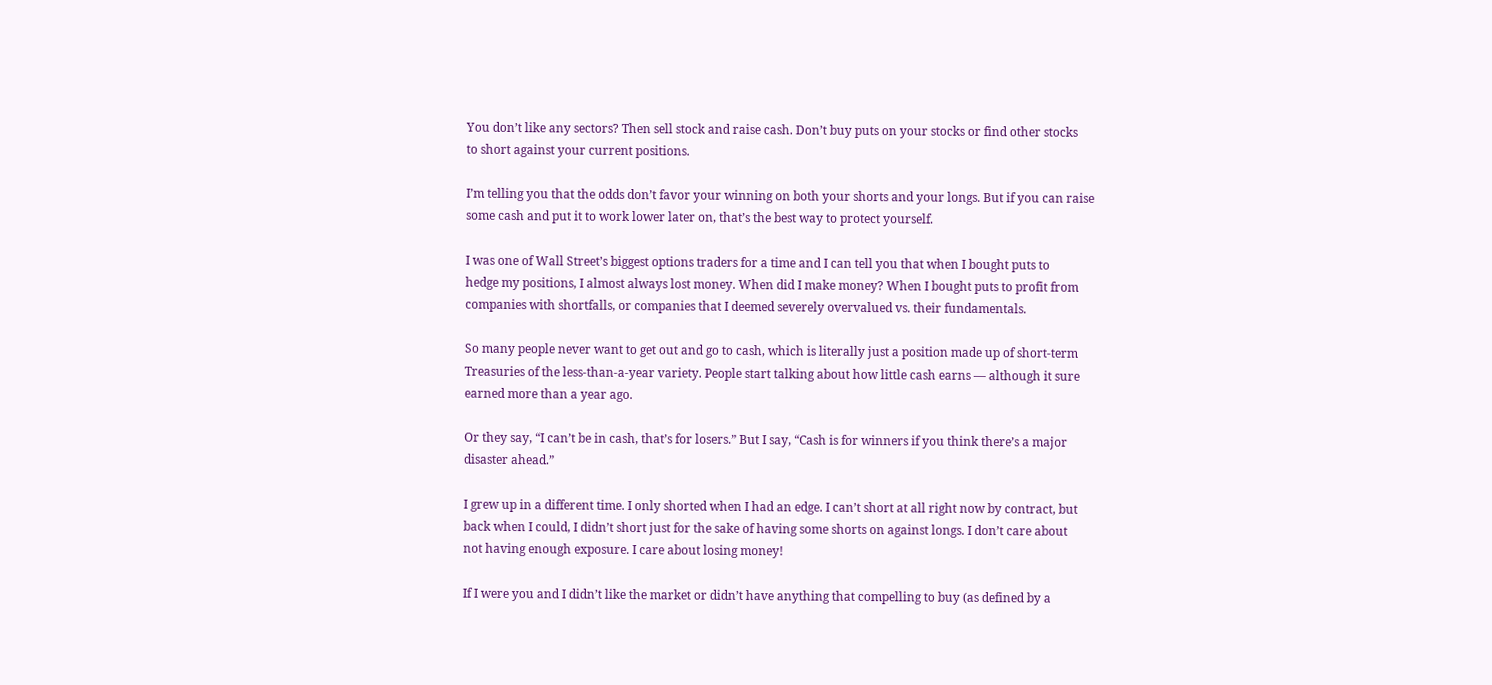You don’t like any sectors? Then sell stock and raise cash. Don’t buy puts on your stocks or find other stocks
to short against your current positions.

I’m telling you that the odds don’t favor your winning on both your shorts and your longs. But if you can raise
some cash and put it to work lower later on, that’s the best way to protect yourself.

I was one of Wall Street’s biggest options traders for a time and I can tell you that when I bought puts to
hedge my positions, I almost always lost money. When did I make money? When I bought puts to profit from
companies with shortfalls, or companies that I deemed severely overvalued vs. their fundamentals.

So many people never want to get out and go to cash, which is literally just a position made up of short-term
Treasuries of the less-than-a-year variety. People start talking about how little cash earns — although it sure
earned more than a year ago.

Or they say, “I can’t be in cash, that’s for losers.” But I say, “Cash is for winners if you think there’s a major
disaster ahead.”

I grew up in a different time. I only shorted when I had an edge. I can’t short at all right now by contract, but
back when I could, I didn’t short just for the sake of having some shorts on against longs. I don’t care about
not having enough exposure. I care about losing money!

If I were you and I didn’t like the market or didn’t have anything that compelling to buy (as defined by a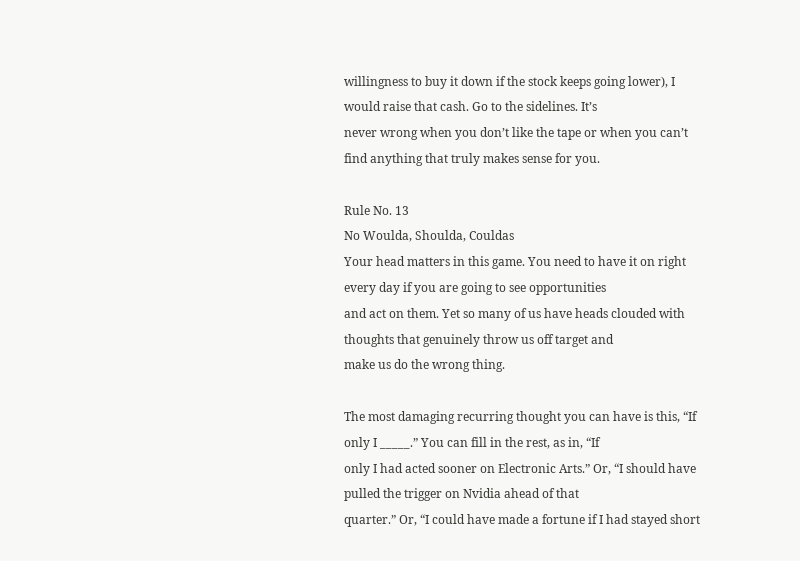willingness to buy it down if the stock keeps going lower), I would raise that cash. Go to the sidelines. It’s
never wrong when you don’t like the tape or when you can’t find anything that truly makes sense for you.

Rule No. 13
No Woulda, Shoulda, Couldas
Your head matters in this game. You need to have it on right every day if you are going to see opportunities
and act on them. Yet so many of us have heads clouded with thoughts that genuinely throw us off target and
make us do the wrong thing.

The most damaging recurring thought you can have is this, “If only I _____.” You can fill in the rest, as in, “If
only I had acted sooner on Electronic Arts.” Or, “I should have pulled the trigger on Nvidia ahead of that
quarter.” Or, “I could have made a fortune if I had stayed short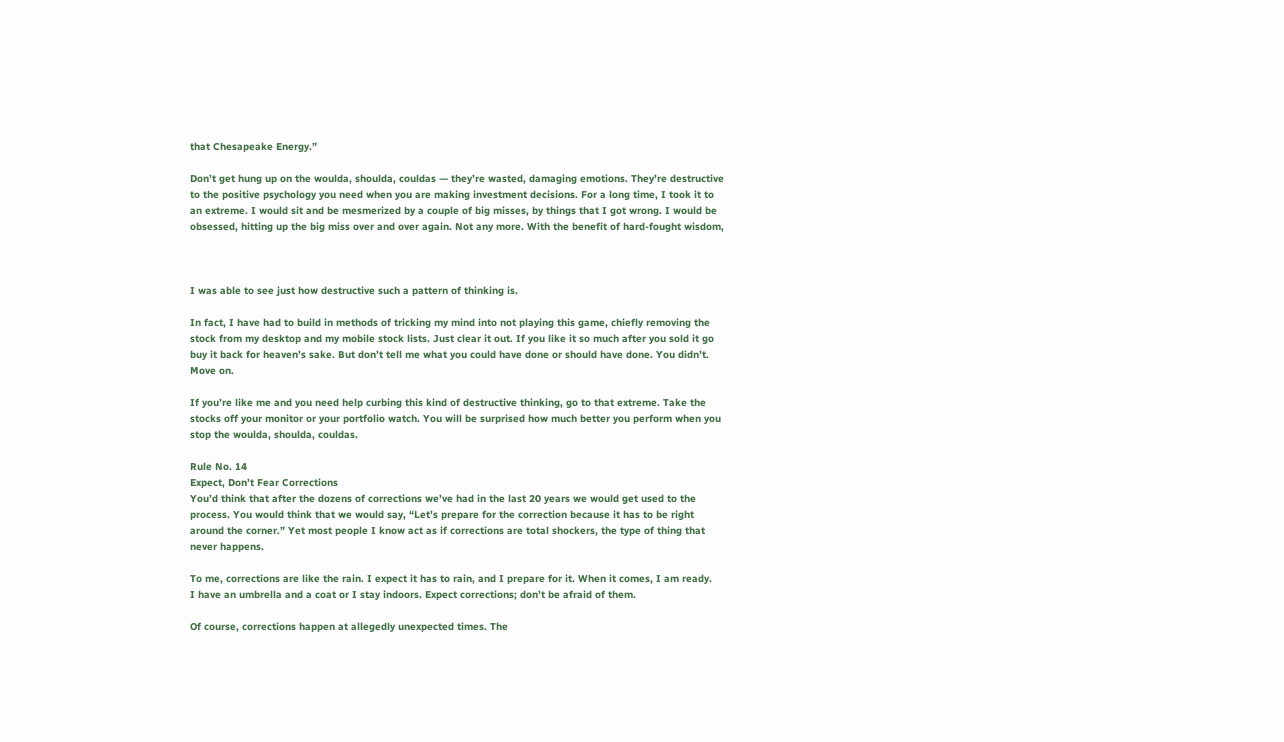that Chesapeake Energy.”

Don’t get hung up on the woulda, shoulda, couldas — they’re wasted, damaging emotions. They’re destructive
to the positive psychology you need when you are making investment decisions. For a long time, I took it to
an extreme. I would sit and be mesmerized by a couple of big misses, by things that I got wrong. I would be
obsessed, hitting up the big miss over and over again. Not any more. With the benefit of hard-fought wisdom,



I was able to see just how destructive such a pattern of thinking is.

In fact, I have had to build in methods of tricking my mind into not playing this game, chiefly removing the
stock from my desktop and my mobile stock lists. Just clear it out. If you like it so much after you sold it go
buy it back for heaven’s sake. But don’t tell me what you could have done or should have done. You didn’t.
Move on.

If you’re like me and you need help curbing this kind of destructive thinking, go to that extreme. Take the
stocks off your monitor or your portfolio watch. You will be surprised how much better you perform when you
stop the woulda, shoulda, couldas.

Rule No. 14
Expect, Don’t Fear Corrections
You’d think that after the dozens of corrections we’ve had in the last 20 years we would get used to the
process. You would think that we would say, “Let’s prepare for the correction because it has to be right
around the corner.” Yet most people I know act as if corrections are total shockers, the type of thing that
never happens.

To me, corrections are like the rain. I expect it has to rain, and I prepare for it. When it comes, I am ready.
I have an umbrella and a coat or I stay indoors. Expect corrections; don’t be afraid of them.

Of course, corrections happen at allegedly unexpected times. The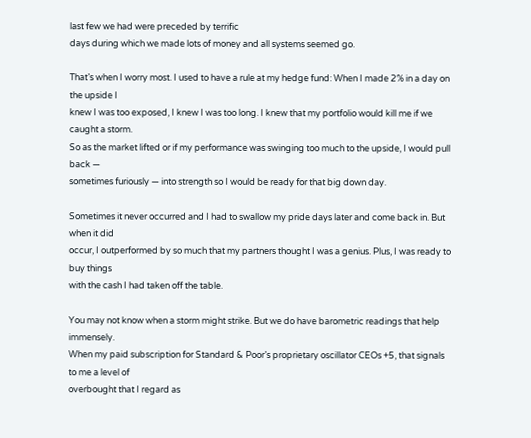last few we had were preceded by terrific
days during which we made lots of money and all systems seemed go.

That’s when I worry most. I used to have a rule at my hedge fund: When I made 2% in a day on the upside I
knew I was too exposed, I knew I was too long. I knew that my portfolio would kill me if we caught a storm.
So as the market lifted or if my performance was swinging too much to the upside, I would pull back —
sometimes furiously — into strength so I would be ready for that big down day.

Sometimes it never occurred and I had to swallow my pride days later and come back in. But when it did
occur, I outperformed by so much that my partners thought I was a genius. Plus, I was ready to buy things
with the cash I had taken off the table.

You may not know when a storm might strike. But we do have barometric readings that help immensely.
When my paid subscription for Standard & Poor’s proprietary oscillator CEOs +5, that signals to me a level of
overbought that I regard as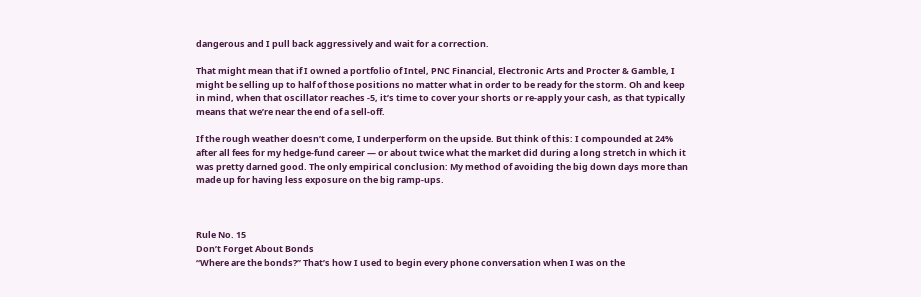dangerous and I pull back aggressively and wait for a correction.

That might mean that if I owned a portfolio of Intel, PNC Financial, Electronic Arts and Procter & Gamble, I
might be selling up to half of those positions no matter what in order to be ready for the storm. Oh and keep
in mind, when that oscillator reaches -5, it’s time to cover your shorts or re-apply your cash, as that typically
means that we’re near the end of a sell-off.

If the rough weather doesn’t come, I underperform on the upside. But think of this: I compounded at 24%
after all fees for my hedge-fund career — or about twice what the market did during a long stretch in which it
was pretty darned good. The only empirical conclusion: My method of avoiding the big down days more than
made up for having less exposure on the big ramp-ups.



Rule No. 15
Don’t Forget About Bonds
“Where are the bonds?” That’s how I used to begin every phone conversation when I was on the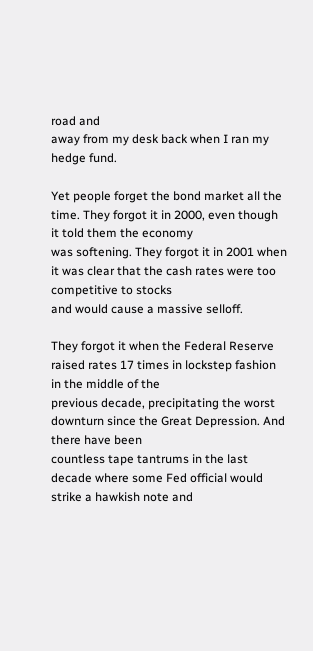road and
away from my desk back when I ran my hedge fund.

Yet people forget the bond market all the time. They forgot it in 2000, even though it told them the economy
was softening. They forgot it in 2001 when it was clear that the cash rates were too competitive to stocks
and would cause a massive selloff.

They forgot it when the Federal Reserve raised rates 17 times in lockstep fashion in the middle of the
previous decade, precipitating the worst downturn since the Great Depression. And there have been
countless tape tantrums in the last decade where some Fed official would strike a hawkish note and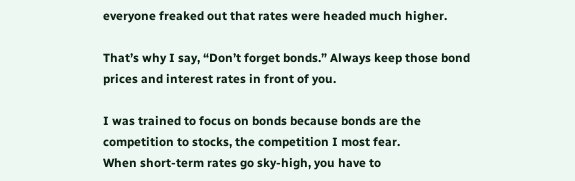everyone freaked out that rates were headed much higher.

That’s why I say, “Don’t forget bonds.” Always keep those bond prices and interest rates in front of you.

I was trained to focus on bonds because bonds are the competition to stocks, the competition I most fear.
When short-term rates go sky-high, you have to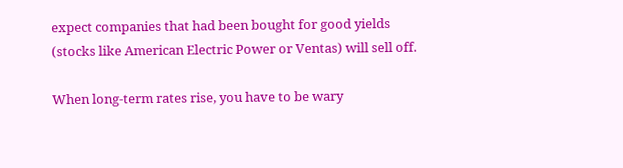expect companies that had been bought for good yields
(stocks like American Electric Power or Ventas) will sell off.

When long-term rates rise, you have to be wary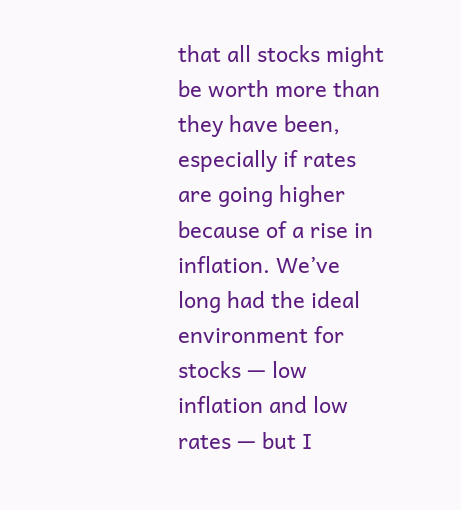that all stocks might be worth more than they have been,
especially if rates are going higher because of a rise in inflation. We’ve long had the ideal environment for
stocks — low inflation and low rates — but I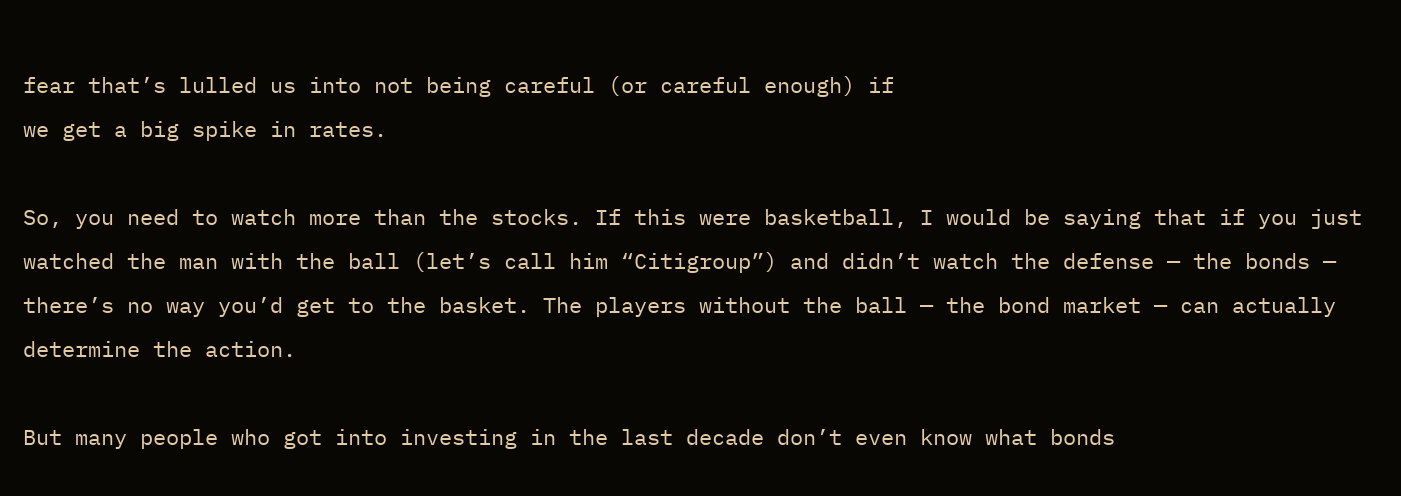fear that’s lulled us into not being careful (or careful enough) if
we get a big spike in rates.

So, you need to watch more than the stocks. If this were basketball, I would be saying that if you just
watched the man with the ball (let’s call him “Citigroup”) and didn’t watch the defense — the bonds —
there’s no way you’d get to the basket. The players without the ball — the bond market — can actually
determine the action.

But many people who got into investing in the last decade don’t even know what bonds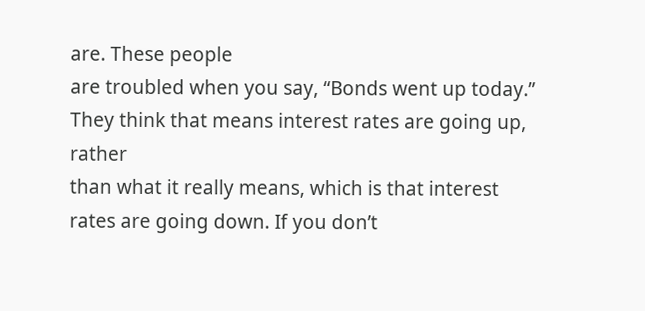are. These people
are troubled when you say, “Bonds went up today.” They think that means interest rates are going up, rather
than what it really means, which is that interest rates are going down. If you don’t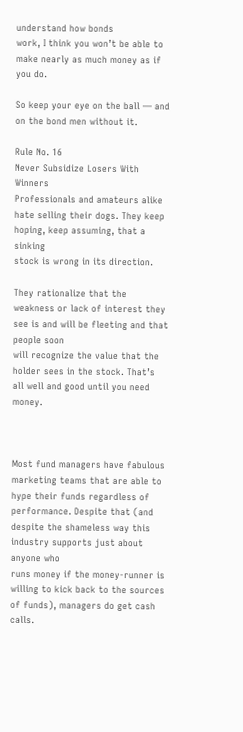understand how bonds
work, I think you won’t be able to make nearly as much money as if you do.

So keep your eye on the ball — and on the bond men without it.

Rule No. 16
Never Subsidize Losers With Winners
Professionals and amateurs alike hate selling their dogs. They keep hoping, keep assuming, that a sinking
stock is wrong in its direction.

They rationalize that the weakness or lack of interest they see is and will be fleeting and that people soon
will recognize the value that the holder sees in the stock. That’s all well and good until you need money.



Most fund managers have fabulous marketing teams that are able to hype their funds regardless of
performance. Despite that (and despite the shameless way this industry supports just about anyone who
runs money if the money-runner is willing to kick back to the sources of funds), managers do get cash calls.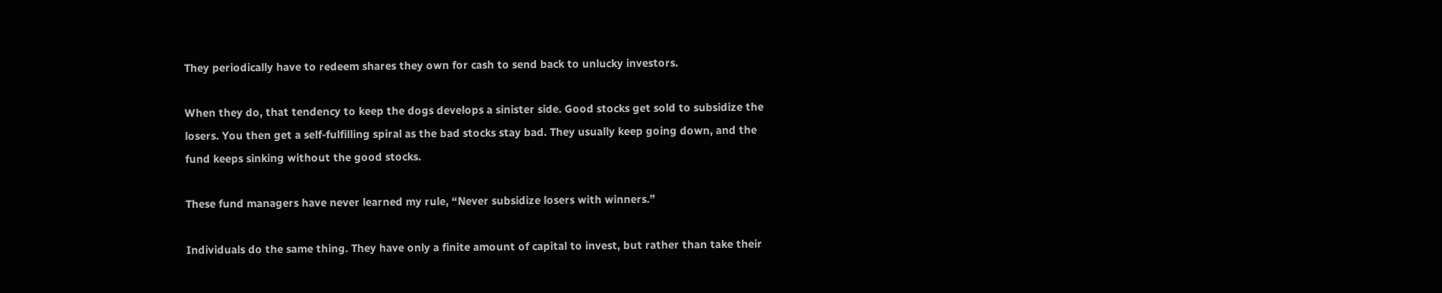They periodically have to redeem shares they own for cash to send back to unlucky investors.

When they do, that tendency to keep the dogs develops a sinister side. Good stocks get sold to subsidize the
losers. You then get a self-fulfilling spiral as the bad stocks stay bad. They usually keep going down, and the
fund keeps sinking without the good stocks.

These fund managers have never learned my rule, “Never subsidize losers with winners.”

Individuals do the same thing. They have only a finite amount of capital to invest, but rather than take their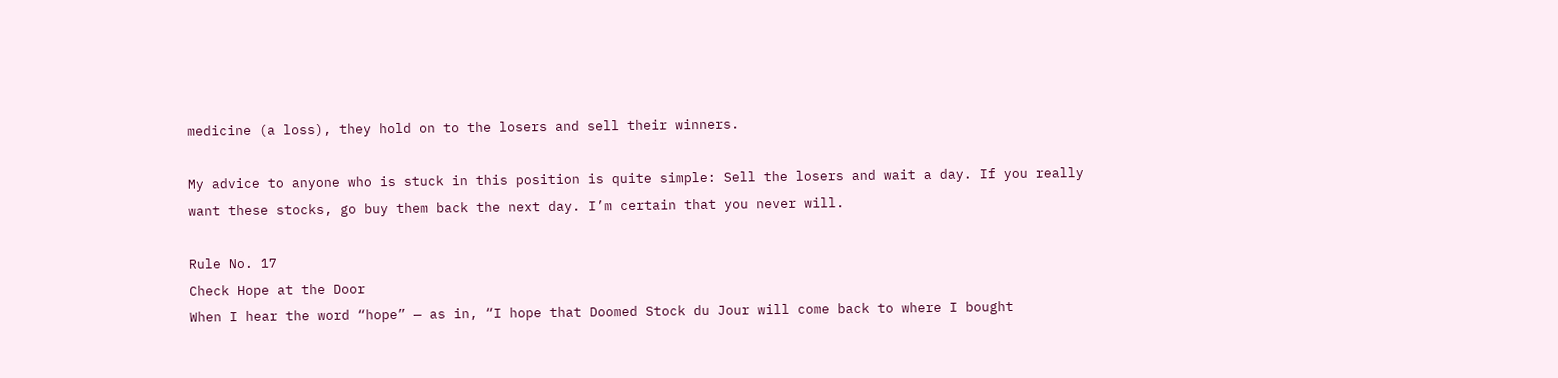medicine (a loss), they hold on to the losers and sell their winners.

My advice to anyone who is stuck in this position is quite simple: Sell the losers and wait a day. If you really
want these stocks, go buy them back the next day. I’m certain that you never will.

Rule No. 17
Check Hope at the Door
When I hear the word “hope” — as in, “I hope that Doomed Stock du Jour will come back to where I bought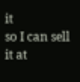it
so I can sell it at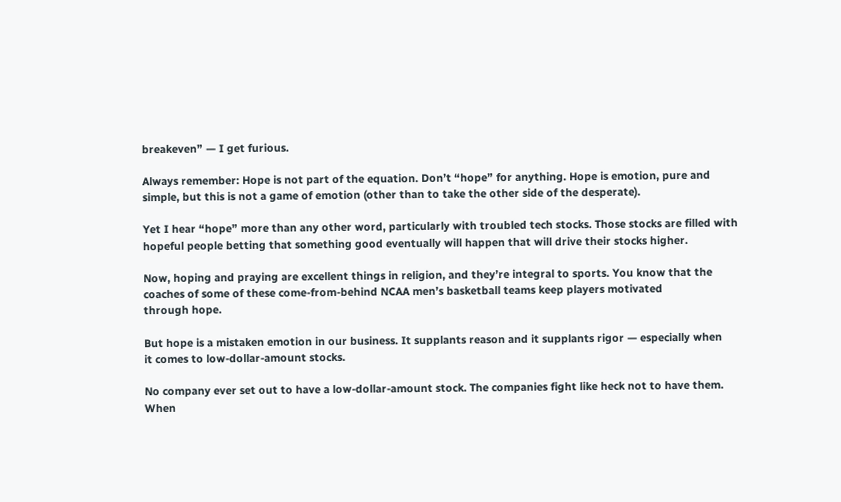breakeven” — I get furious.

Always remember: Hope is not part of the equation. Don’t “hope” for anything. Hope is emotion, pure and
simple, but this is not a game of emotion (other than to take the other side of the desperate).

Yet I hear “hope” more than any other word, particularly with troubled tech stocks. Those stocks are filled with
hopeful people betting that something good eventually will happen that will drive their stocks higher.

Now, hoping and praying are excellent things in religion, and they’re integral to sports. You know that the
coaches of some of these come-from-behind NCAA men’s basketball teams keep players motivated
through hope.

But hope is a mistaken emotion in our business. It supplants reason and it supplants rigor — especially when
it comes to low-dollar-amount stocks.

No company ever set out to have a low-dollar-amount stock. The companies fight like heck not to have them.
When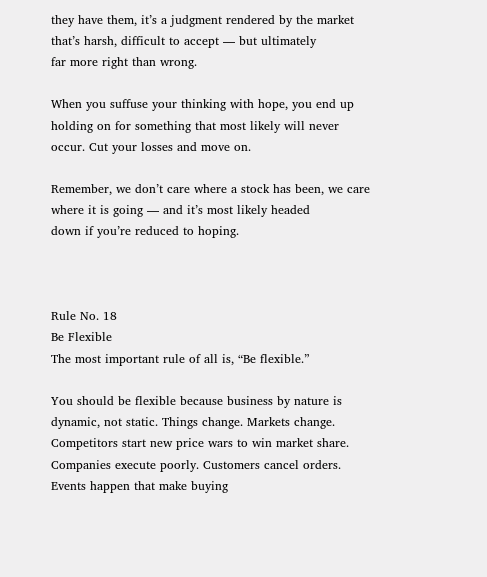they have them, it’s a judgment rendered by the market that’s harsh, difficult to accept — but ultimately
far more right than wrong.

When you suffuse your thinking with hope, you end up holding on for something that most likely will never
occur. Cut your losses and move on.

Remember, we don’t care where a stock has been, we care where it is going — and it’s most likely headed
down if you’re reduced to hoping.



Rule No. 18
Be Flexible
The most important rule of all is, “Be flexible.”

You should be flexible because business by nature is dynamic, not static. Things change. Markets change.
Competitors start new price wars to win market share. Companies execute poorly. Customers cancel orders.
Events happen that make buying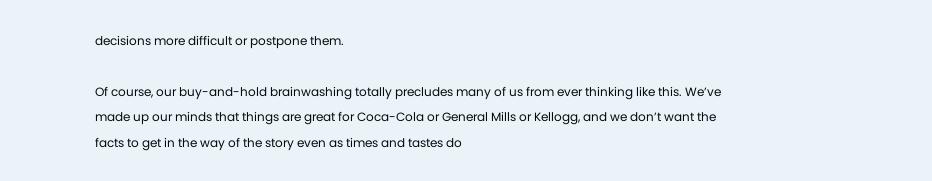decisions more difficult or postpone them.

Of course, our buy-and-hold brainwashing totally precludes many of us from ever thinking like this. We’ve
made up our minds that things are great for Coca-Cola or General Mills or Kellogg, and we don’t want the
facts to get in the way of the story even as times and tastes do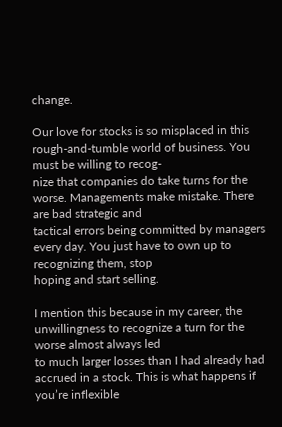change.

Our love for stocks is so misplaced in this rough-and-tumble world of business. You must be willing to recog-
nize that companies do take turns for the worse. Managements make mistake. There are bad strategic and
tactical errors being committed by managers every day. You just have to own up to recognizing them, stop
hoping and start selling.

I mention this because in my career, the unwillingness to recognize a turn for the worse almost always led
to much larger losses than I had already had accrued in a stock. This is what happens if you’re inflexible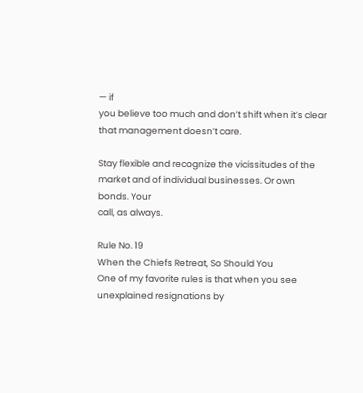— if
you believe too much and don’t shift when it’s clear that management doesn’t care.

Stay flexible and recognize the vicissitudes of the market and of individual businesses. Or own bonds. Your
call, as always.

Rule No. 19
When the Chiefs Retreat, So Should You
One of my favorite rules is that when you see unexplained resignations by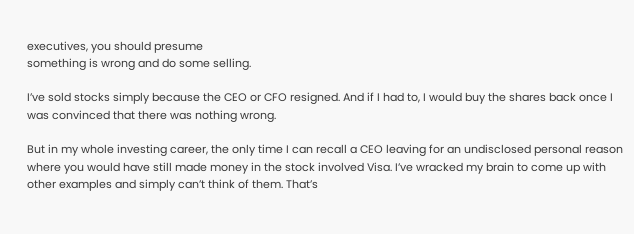executives, you should presume
something is wrong and do some selling.

I’ve sold stocks simply because the CEO or CFO resigned. And if I had to, I would buy the shares back once I
was convinced that there was nothing wrong.

But in my whole investing career, the only time I can recall a CEO leaving for an undisclosed personal reason
where you would have still made money in the stock involved Visa. I’ve wracked my brain to come up with
other examples and simply can’t think of them. That’s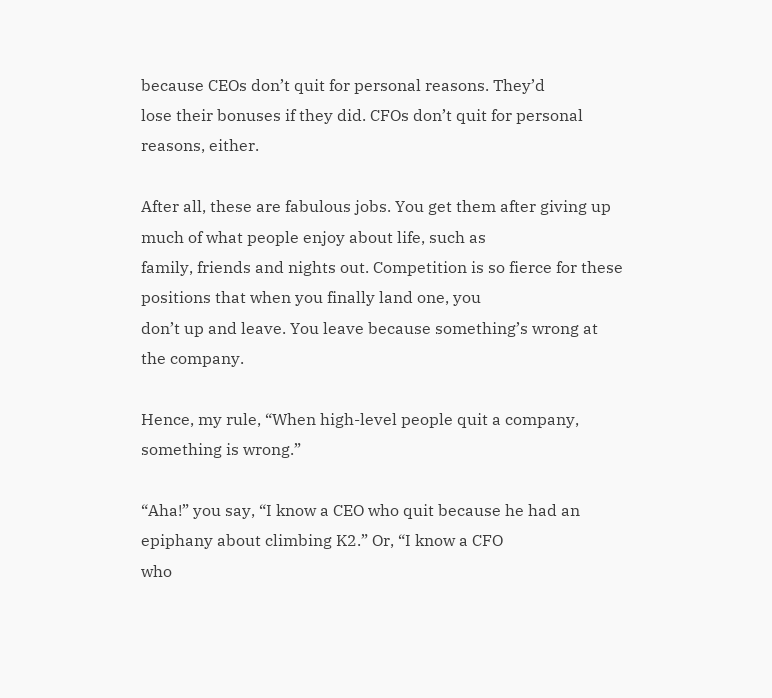because CEOs don’t quit for personal reasons. They’d
lose their bonuses if they did. CFOs don’t quit for personal reasons, either.

After all, these are fabulous jobs. You get them after giving up much of what people enjoy about life, such as
family, friends and nights out. Competition is so fierce for these positions that when you finally land one, you
don’t up and leave. You leave because something’s wrong at the company.

Hence, my rule, “When high-level people quit a company, something is wrong.”

“Aha!” you say, “I know a CEO who quit because he had an epiphany about climbing K2.” Or, “I know a CFO
who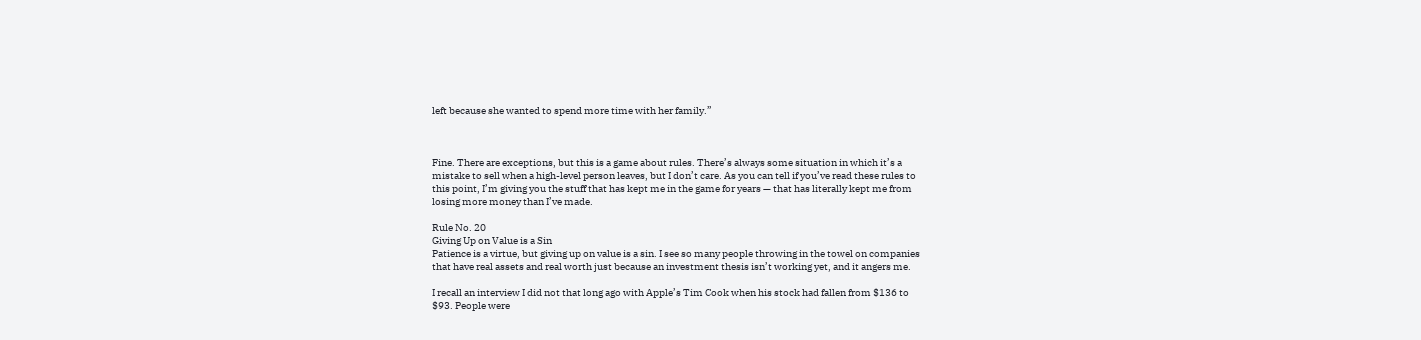left because she wanted to spend more time with her family.”



Fine. There are exceptions, but this is a game about rules. There’s always some situation in which it’s a
mistake to sell when a high-level person leaves, but I don’t care. As you can tell if you’ve read these rules to
this point, I’m giving you the stuff that has kept me in the game for years — that has literally kept me from
losing more money than I’ve made.

Rule No. 20
Giving Up on Value is a Sin
Patience is a virtue, but giving up on value is a sin. I see so many people throwing in the towel on companies
that have real assets and real worth just because an investment thesis isn’t working yet, and it angers me.

I recall an interview I did not that long ago with Apple’s Tim Cook when his stock had fallen from $136 to
$93. People were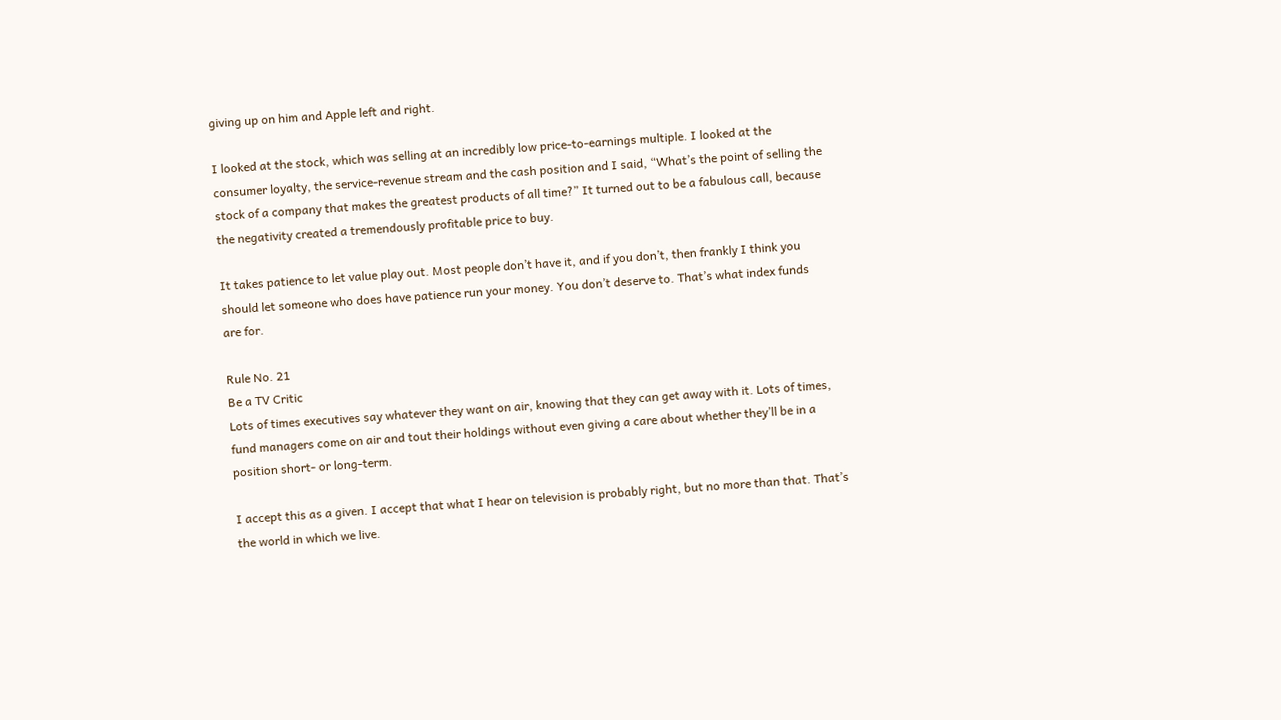giving up on him and Apple left and right.

I looked at the stock, which was selling at an incredibly low price-to-earnings multiple. I looked at the
consumer loyalty, the service-revenue stream and the cash position and I said, “What’s the point of selling the
stock of a company that makes the greatest products of all time?” It turned out to be a fabulous call, because
the negativity created a tremendously profitable price to buy.

It takes patience to let value play out. Most people don’t have it, and if you don’t, then frankly I think you
should let someone who does have patience run your money. You don’t deserve to. That’s what index funds
are for.

Rule No. 21
Be a TV Critic
Lots of times executives say whatever they want on air, knowing that they can get away with it. Lots of times,
fund managers come on air and tout their holdings without even giving a care about whether they’ll be in a
position short- or long-term.

I accept this as a given. I accept that what I hear on television is probably right, but no more than that. That’s
the world in which we live.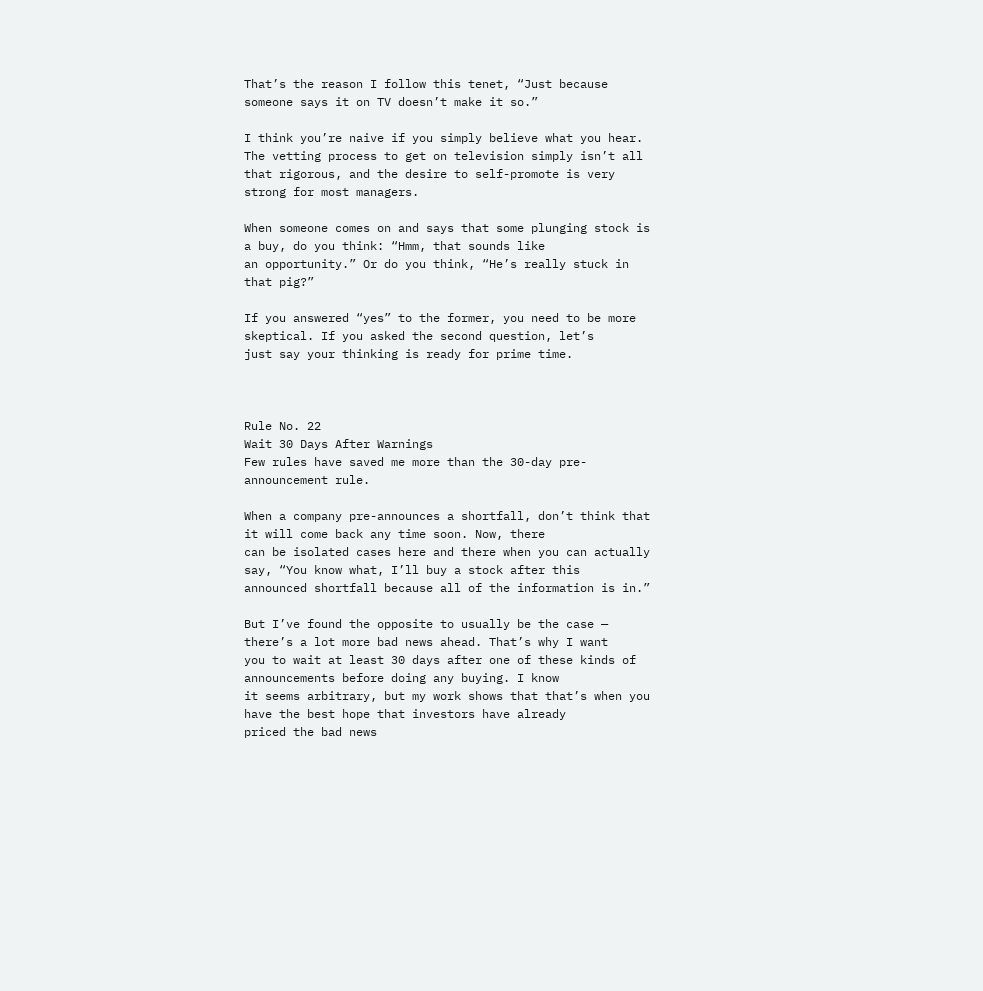That’s the reason I follow this tenet, “Just because someone says it on TV doesn’t make it so.”

I think you’re naive if you simply believe what you hear. The vetting process to get on television simply isn’t all
that rigorous, and the desire to self-promote is very strong for most managers.

When someone comes on and says that some plunging stock is a buy, do you think: “Hmm, that sounds like
an opportunity.” Or do you think, “He’s really stuck in that pig?”

If you answered “yes” to the former, you need to be more skeptical. If you asked the second question, let’s
just say your thinking is ready for prime time.



Rule No. 22
Wait 30 Days After Warnings
Few rules have saved me more than the 30-day pre-announcement rule.

When a company pre-announces a shortfall, don’t think that it will come back any time soon. Now, there
can be isolated cases here and there when you can actually say, “You know what, I’ll buy a stock after this
announced shortfall because all of the information is in.”

But I’ve found the opposite to usually be the case — there’s a lot more bad news ahead. That’s why I want
you to wait at least 30 days after one of these kinds of announcements before doing any buying. I know
it seems arbitrary, but my work shows that that’s when you have the best hope that investors have already
priced the bad news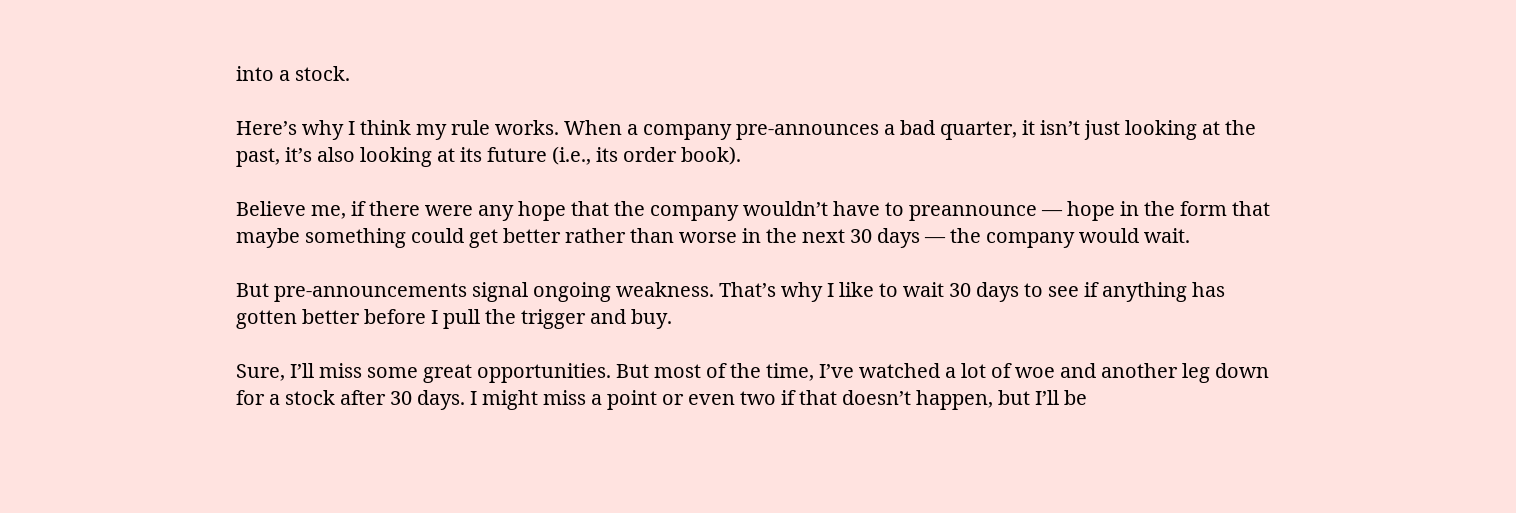into a stock.

Here’s why I think my rule works. When a company pre-announces a bad quarter, it isn’t just looking at the
past, it’s also looking at its future (i.e., its order book).

Believe me, if there were any hope that the company wouldn’t have to preannounce — hope in the form that
maybe something could get better rather than worse in the next 30 days — the company would wait.

But pre-announcements signal ongoing weakness. That’s why I like to wait 30 days to see if anything has
gotten better before I pull the trigger and buy.

Sure, I’ll miss some great opportunities. But most of the time, I’ve watched a lot of woe and another leg down
for a stock after 30 days. I might miss a point or even two if that doesn’t happen, but I’ll be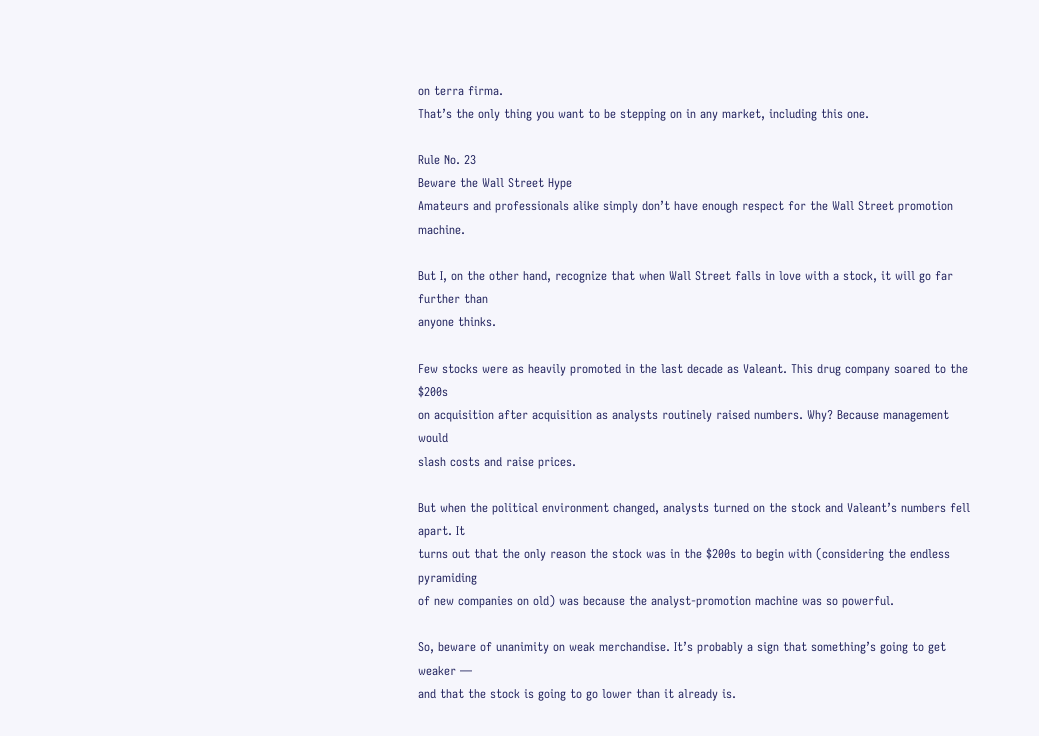on terra firma.
That’s the only thing you want to be stepping on in any market, including this one.

Rule No. 23
Beware the Wall Street Hype
Amateurs and professionals alike simply don’t have enough respect for the Wall Street promotion machine.

But I, on the other hand, recognize that when Wall Street falls in love with a stock, it will go far further than
anyone thinks.

Few stocks were as heavily promoted in the last decade as Valeant. This drug company soared to the $200s
on acquisition after acquisition as analysts routinely raised numbers. Why? Because management would
slash costs and raise prices.

But when the political environment changed, analysts turned on the stock and Valeant’s numbers fell apart. It
turns out that the only reason the stock was in the $200s to begin with (considering the endless pyramiding
of new companies on old) was because the analyst-promotion machine was so powerful.

So, beware of unanimity on weak merchandise. It’s probably a sign that something’s going to get weaker —
and that the stock is going to go lower than it already is.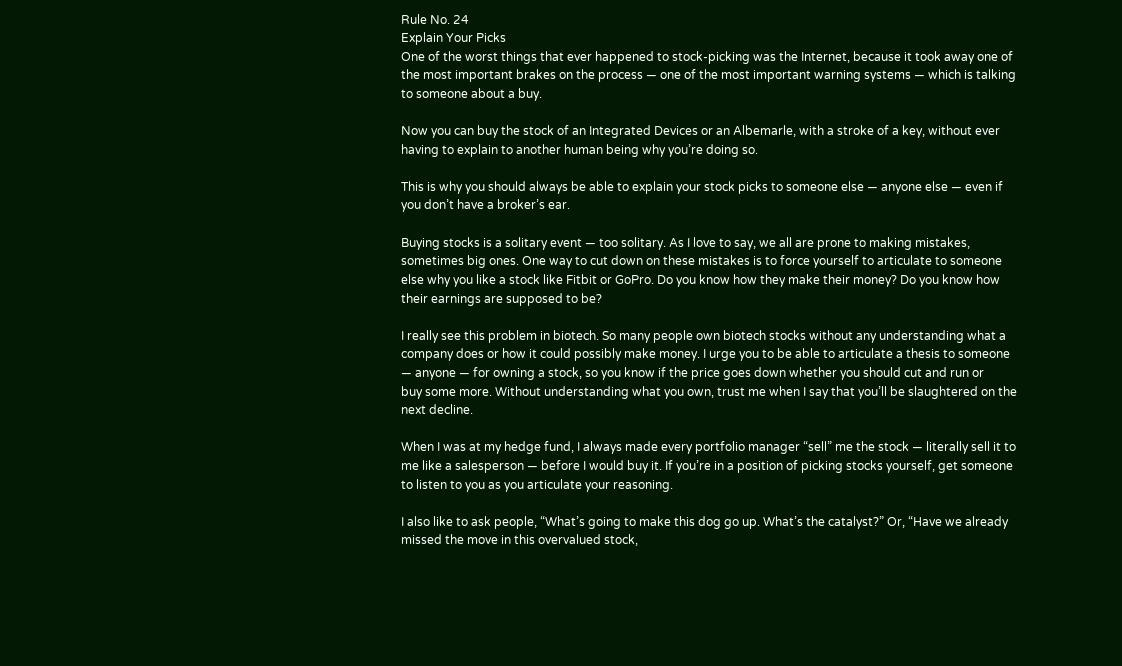Rule No. 24
Explain Your Picks
One of the worst things that ever happened to stock-picking was the Internet, because it took away one of
the most important brakes on the process — one of the most important warning systems — which is talking
to someone about a buy.

Now you can buy the stock of an Integrated Devices or an Albemarle, with a stroke of a key, without ever
having to explain to another human being why you’re doing so.

This is why you should always be able to explain your stock picks to someone else — anyone else — even if
you don’t have a broker’s ear.

Buying stocks is a solitary event — too solitary. As I love to say, we all are prone to making mistakes,
sometimes big ones. One way to cut down on these mistakes is to force yourself to articulate to someone
else why you like a stock like Fitbit or GoPro. Do you know how they make their money? Do you know how
their earnings are supposed to be?

I really see this problem in biotech. So many people own biotech stocks without any understanding what a
company does or how it could possibly make money. I urge you to be able to articulate a thesis to someone
— anyone — for owning a stock, so you know if the price goes down whether you should cut and run or
buy some more. Without understanding what you own, trust me when I say that you’ll be slaughtered on the
next decline.

When I was at my hedge fund, I always made every portfolio manager “sell” me the stock — literally sell it to
me like a salesperson — before I would buy it. If you’re in a position of picking stocks yourself, get someone
to listen to you as you articulate your reasoning.

I also like to ask people, “What’s going to make this dog go up. What’s the catalyst?” Or, “Have we already
missed the move in this overvalued stock,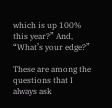which is up 100% this year?” And, “What’s your edge?”

These are among the questions that I always ask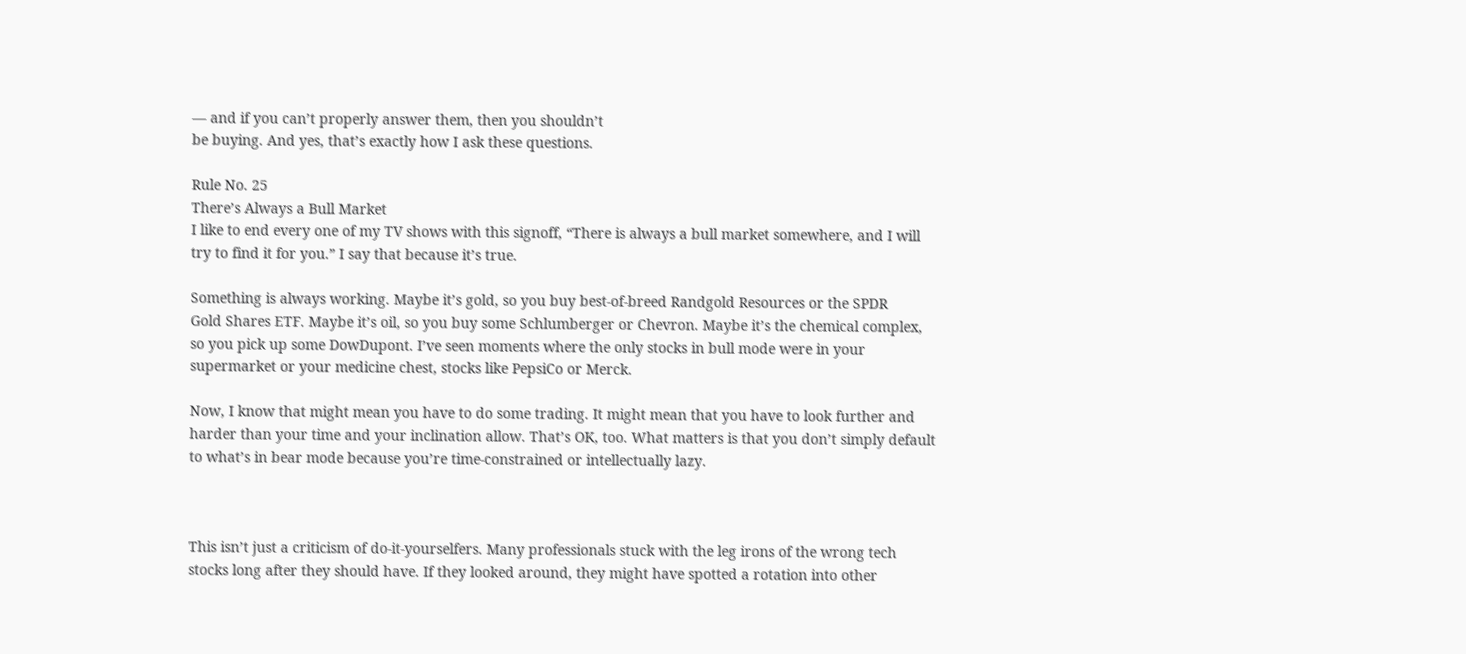— and if you can’t properly answer them, then you shouldn’t
be buying. And yes, that’s exactly how I ask these questions.

Rule No. 25
There’s Always a Bull Market
I like to end every one of my TV shows with this signoff, “There is always a bull market somewhere, and I will
try to find it for you.” I say that because it’s true.

Something is always working. Maybe it’s gold, so you buy best-of-breed Randgold Resources or the SPDR
Gold Shares ETF. Maybe it’s oil, so you buy some Schlumberger or Chevron. Maybe it’s the chemical complex,
so you pick up some DowDupont. I’ve seen moments where the only stocks in bull mode were in your
supermarket or your medicine chest, stocks like PepsiCo or Merck.

Now, I know that might mean you have to do some trading. It might mean that you have to look further and
harder than your time and your inclination allow. That’s OK, too. What matters is that you don’t simply default
to what’s in bear mode because you’re time-constrained or intellectually lazy.



This isn’t just a criticism of do-it-yourselfers. Many professionals stuck with the leg irons of the wrong tech
stocks long after they should have. If they looked around, they might have spotted a rotation into other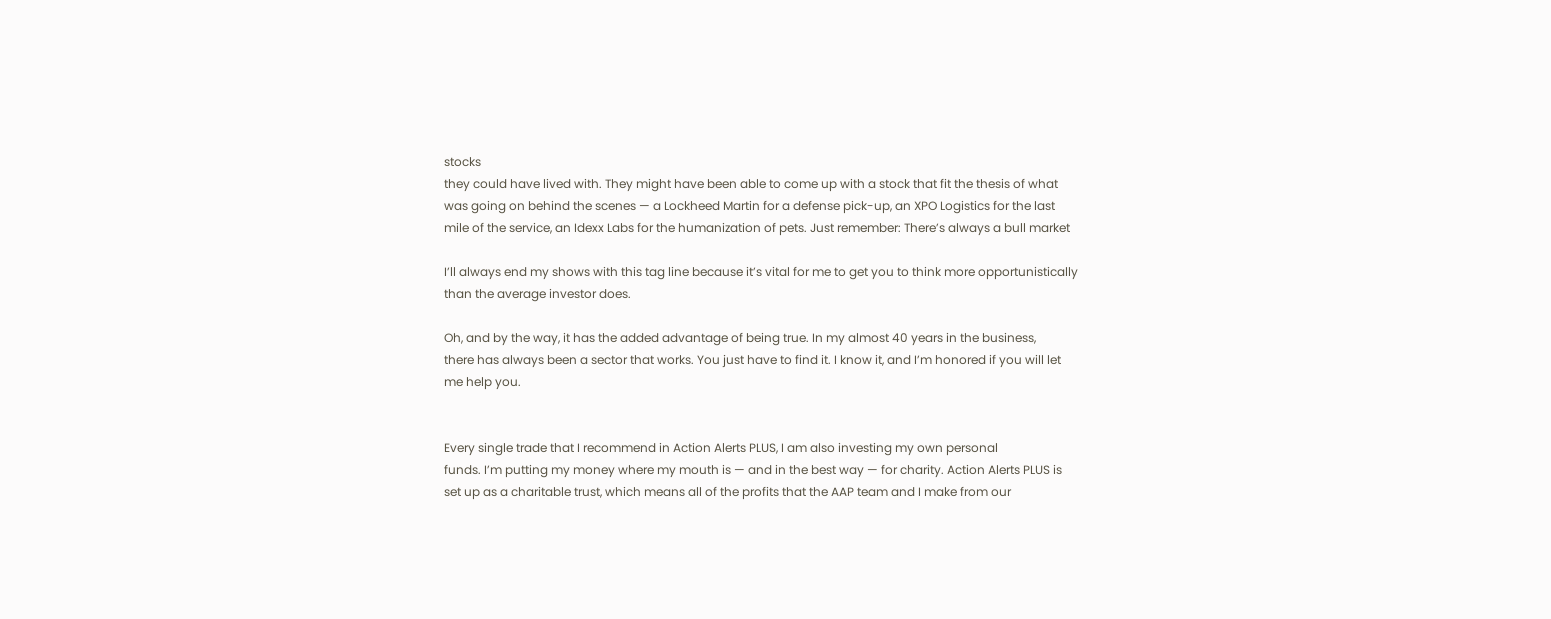stocks
they could have lived with. They might have been able to come up with a stock that fit the thesis of what
was going on behind the scenes — a Lockheed Martin for a defense pick-up, an XPO Logistics for the last
mile of the service, an Idexx Labs for the humanization of pets. Just remember: There’s always a bull market

I’ll always end my shows with this tag line because it’s vital for me to get you to think more opportunistically
than the average investor does.

Oh, and by the way, it has the added advantage of being true. In my almost 40 years in the business,
there has always been a sector that works. You just have to find it. I know it, and I’m honored if you will let
me help you.


Every single trade that I recommend in Action Alerts PLUS, I am also investing my own personal
funds. I’m putting my money where my mouth is — and in the best way — for charity. Action Alerts PLUS is
set up as a charitable trust, which means all of the profits that the AAP team and I make from our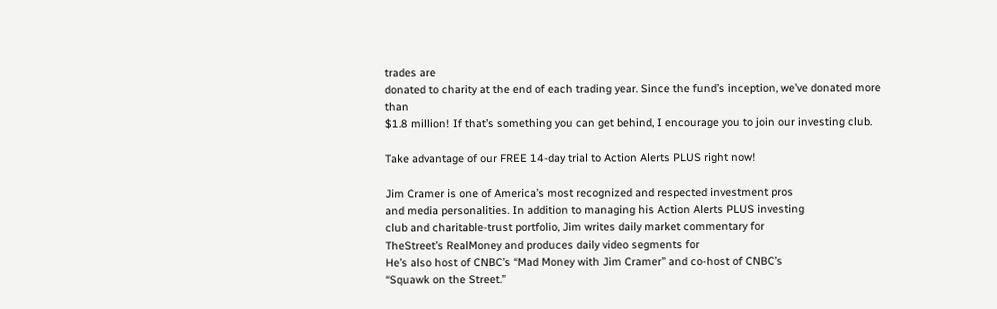trades are
donated to charity at the end of each trading year. Since the fund’s inception, we’ve donated more than
$1.8 million! If that’s something you can get behind, I encourage you to join our investing club.

Take advantage of our FREE 14-day trial to Action Alerts PLUS right now!

Jim Cramer is one of America’s most recognized and respected investment pros
and media personalities. In addition to managing his Action Alerts PLUS investing
club and charitable-trust portfolio, Jim writes daily market commentary for
TheStreet’s RealMoney and produces daily video segments for
He’s also host of CNBC’s “Mad Money with Jim Cramer” and co-host of CNBC’s
“Squawk on the Street.”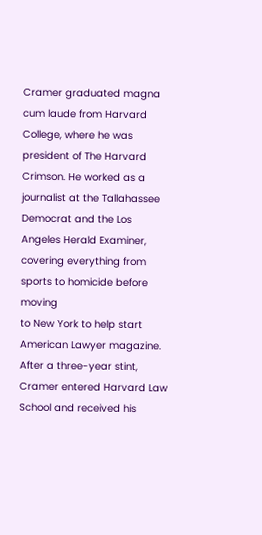Cramer graduated magna cum laude from Harvard College, where he was
president of The Harvard Crimson. He worked as a journalist at the Tallahassee
Democrat and the Los Angeles Herald Examiner, covering everything from sports to homicide before moving
to New York to help start American Lawyer magazine. After a three-year stint, Cramer entered Harvard Law
School and received his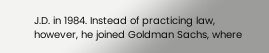J.D. in 1984. Instead of practicing law, however, he joined Goldman Sachs, where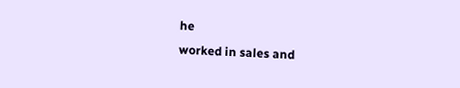he
worked in sales and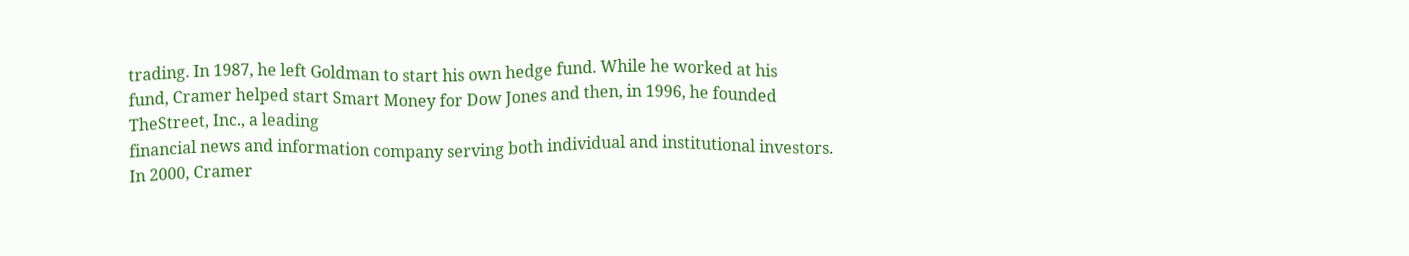trading. In 1987, he left Goldman to start his own hedge fund. While he worked at his
fund, Cramer helped start Smart Money for Dow Jones and then, in 1996, he founded TheStreet, Inc., a leading
financial news and information company serving both individual and institutional investors. In 2000, Cramer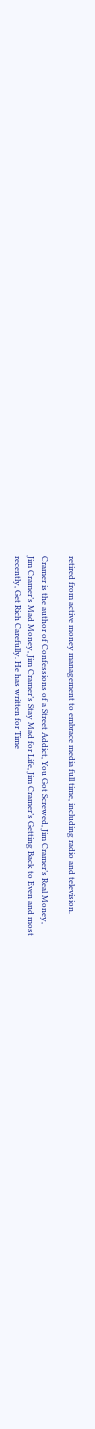retired from active money management to embrace media full time, including radio and television.

Cramer is the author of Confessions of a Street Addict, You Got Screwed, Jim Cramer’s Real Money,
Jim Cramer’s Mad Money, Jim Cramer’s Stay Mad for Life, Jim Cramer’s Getting Back to Even and most
recently, Get Rich Carefully. He has written for Time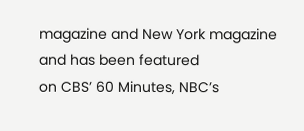magazine and New York magazine and has been featured
on CBS’ 60 Minutes, NBC’s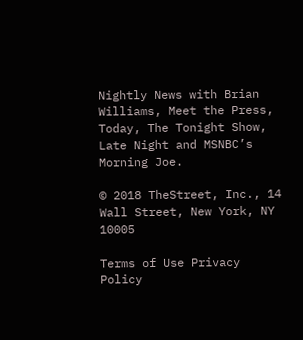Nightly News with Brian Williams, Meet the Press, Today, The Tonight Show,
Late Night and MSNBC’s Morning Joe.

© 2018 TheStreet, Inc., 14 Wall Street, New York, NY 10005

Terms of Use Privacy Policy